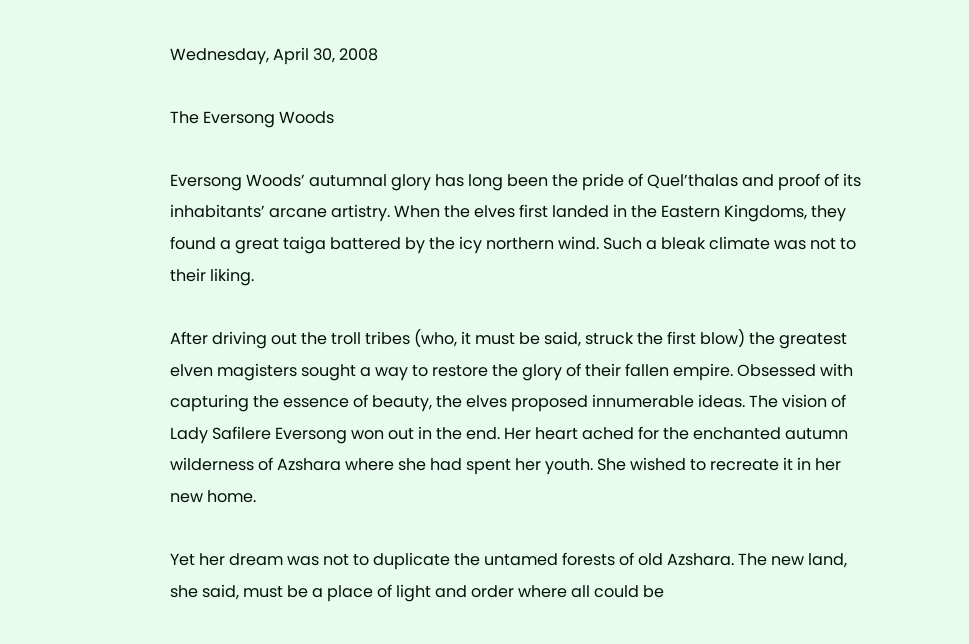Wednesday, April 30, 2008

The Eversong Woods

Eversong Woods’ autumnal glory has long been the pride of Quel’thalas and proof of its inhabitants’ arcane artistry. When the elves first landed in the Eastern Kingdoms, they found a great taiga battered by the icy northern wind. Such a bleak climate was not to their liking.

After driving out the troll tribes (who, it must be said, struck the first blow) the greatest elven magisters sought a way to restore the glory of their fallen empire. Obsessed with capturing the essence of beauty, the elves proposed innumerable ideas. The vision of Lady Safilere Eversong won out in the end. Her heart ached for the enchanted autumn wilderness of Azshara where she had spent her youth. She wished to recreate it in her new home.

Yet her dream was not to duplicate the untamed forests of old Azshara. The new land, she said, must be a place of light and order where all could be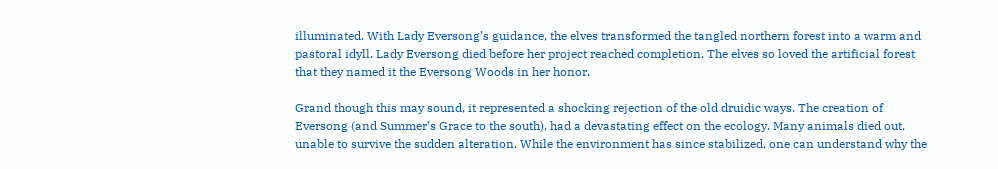illuminated. With Lady Eversong’s guidance, the elves transformed the tangled northern forest into a warm and pastoral idyll. Lady Eversong died before her project reached completion. The elves so loved the artificial forest that they named it the Eversong Woods in her honor.

Grand though this may sound, it represented a shocking rejection of the old druidic ways. The creation of Eversong (and Summer’s Grace to the south), had a devastating effect on the ecology. Many animals died out, unable to survive the sudden alteration. While the environment has since stabilized, one can understand why the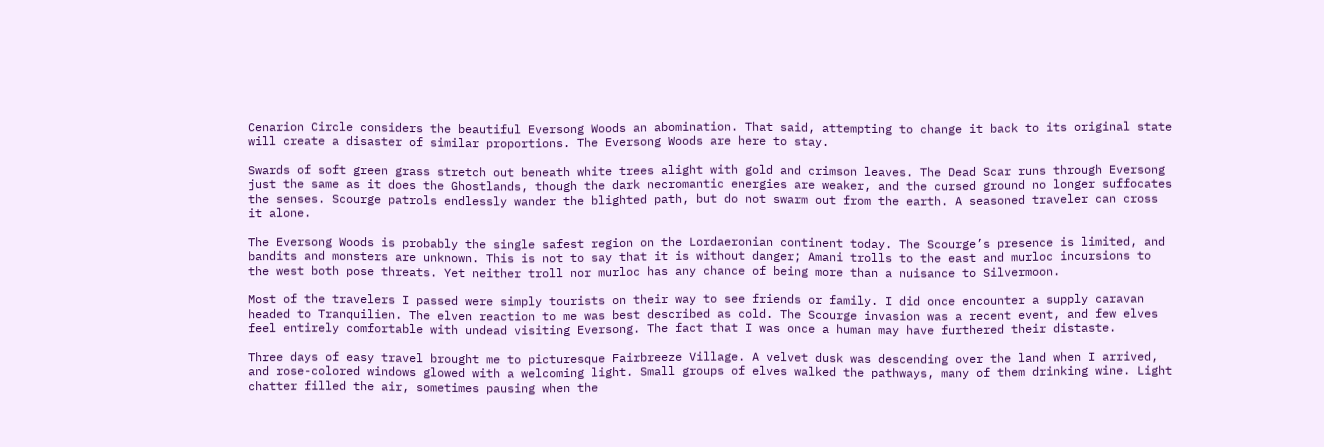Cenarion Circle considers the beautiful Eversong Woods an abomination. That said, attempting to change it back to its original state will create a disaster of similar proportions. The Eversong Woods are here to stay.

Swards of soft green grass stretch out beneath white trees alight with gold and crimson leaves. The Dead Scar runs through Eversong just the same as it does the Ghostlands, though the dark necromantic energies are weaker, and the cursed ground no longer suffocates the senses. Scourge patrols endlessly wander the blighted path, but do not swarm out from the earth. A seasoned traveler can cross it alone.

The Eversong Woods is probably the single safest region on the Lordaeronian continent today. The Scourge’s presence is limited, and bandits and monsters are unknown. This is not to say that it is without danger; Amani trolls to the east and murloc incursions to the west both pose threats. Yet neither troll nor murloc has any chance of being more than a nuisance to Silvermoon.

Most of the travelers I passed were simply tourists on their way to see friends or family. I did once encounter a supply caravan headed to Tranquilien. The elven reaction to me was best described as cold. The Scourge invasion was a recent event, and few elves feel entirely comfortable with undead visiting Eversong. The fact that I was once a human may have furthered their distaste.

Three days of easy travel brought me to picturesque Fairbreeze Village. A velvet dusk was descending over the land when I arrived, and rose-colored windows glowed with a welcoming light. Small groups of elves walked the pathways, many of them drinking wine. Light chatter filled the air, sometimes pausing when the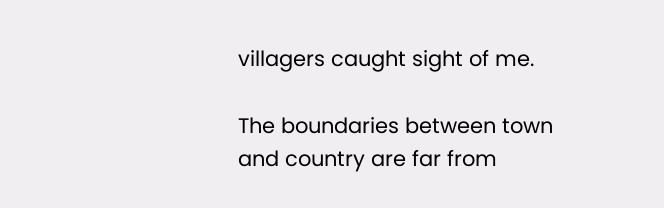villagers caught sight of me.

The boundaries between town and country are far from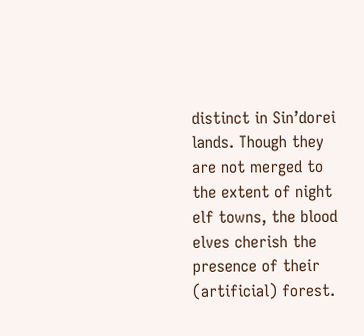distinct in Sin’dorei lands. Though they are not merged to the extent of night elf towns, the blood elves cherish the presence of their (artificial) forest.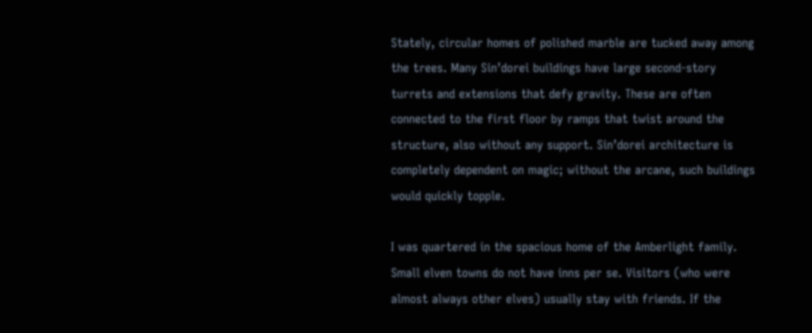Stately, circular homes of polished marble are tucked away among the trees. Many Sin’dorei buildings have large second-story turrets and extensions that defy gravity. These are often connected to the first floor by ramps that twist around the structure, also without any support. Sin’dorei architecture is completely dependent on magic; without the arcane, such buildings would quickly topple.

I was quartered in the spacious home of the Amberlight family. Small elven towns do not have inns per se. Visitors (who were almost always other elves) usually stay with friends. If the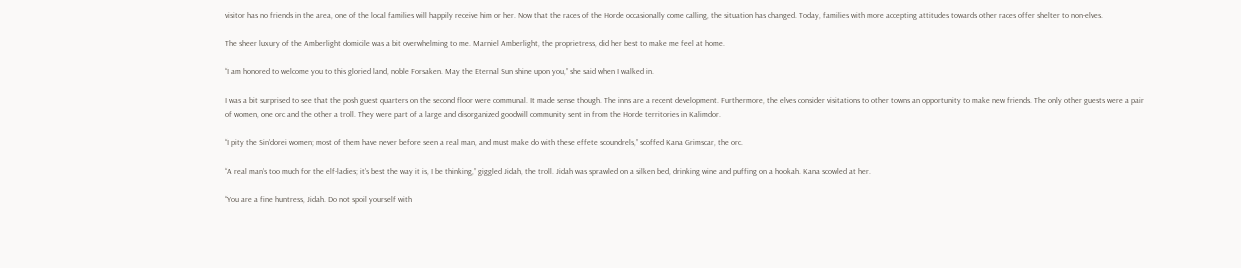visitor has no friends in the area, one of the local families will happily receive him or her. Now that the races of the Horde occasionally come calling, the situation has changed. Today, families with more accepting attitudes towards other races offer shelter to non-elves.

The sheer luxury of the Amberlight domicile was a bit overwhelming to me. Marniel Amberlight, the proprietress, did her best to make me feel at home.

“I am honored to welcome you to this gloried land, noble Forsaken. May the Eternal Sun shine upon you,” she said when I walked in.

I was a bit surprised to see that the posh guest quarters on the second floor were communal. It made sense though. The inns are a recent development. Furthermore, the elves consider visitations to other towns an opportunity to make new friends. The only other guests were a pair of women, one orc and the other a troll. They were part of a large and disorganized goodwill community sent in from the Horde territories in Kalimdor.

“I pity the Sin’dorei women; most of them have never before seen a real man, and must make do with these effete scoundrels,” scoffed Kana Grimscar, the orc.

“A real man’s too much for the elf-ladies; it’s best the way it is, I be thinking,” giggled Jidah, the troll. Jidah was sprawled on a silken bed, drinking wine and puffing on a hookah. Kana scowled at her.

“You are a fine huntress, Jidah. Do not spoil yourself with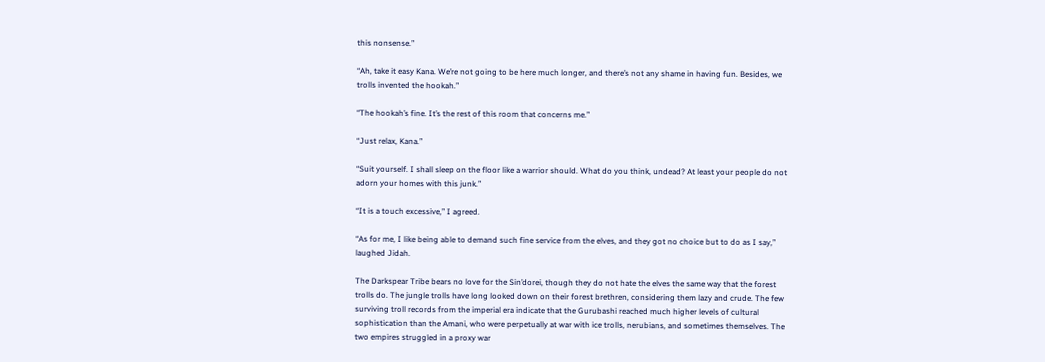this nonsense.”

“Ah, take it easy Kana. We’re not going to be here much longer, and there’s not any shame in having fun. Besides, we trolls invented the hookah.”

“The hookah’s fine. It’s the rest of this room that concerns me.”

“Just relax, Kana.”

“Suit yourself. I shall sleep on the floor like a warrior should. What do you think, undead? At least your people do not adorn your homes with this junk.”

“It is a touch excessive,” I agreed.

“As for me, I like being able to demand such fine service from the elves, and they got no choice but to do as I say,” laughed Jidah.

The Darkspear Tribe bears no love for the Sin’dorei, though they do not hate the elves the same way that the forest trolls do. The jungle trolls have long looked down on their forest brethren, considering them lazy and crude. The few surviving troll records from the imperial era indicate that the Gurubashi reached much higher levels of cultural sophistication than the Amani, who were perpetually at war with ice trolls, nerubians, and sometimes themselves. The two empires struggled in a proxy war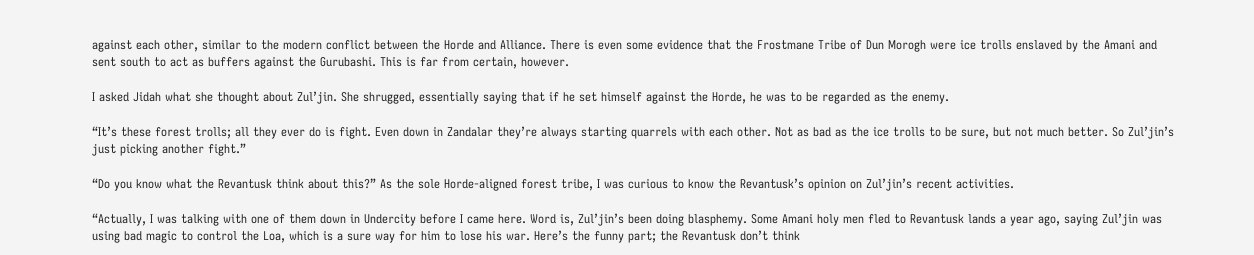against each other, similar to the modern conflict between the Horde and Alliance. There is even some evidence that the Frostmane Tribe of Dun Morogh were ice trolls enslaved by the Amani and sent south to act as buffers against the Gurubashi. This is far from certain, however.

I asked Jidah what she thought about Zul’jin. She shrugged, essentially saying that if he set himself against the Horde, he was to be regarded as the enemy.

“It’s these forest trolls; all they ever do is fight. Even down in Zandalar they’re always starting quarrels with each other. Not as bad as the ice trolls to be sure, but not much better. So Zul’jin’s just picking another fight.”

“Do you know what the Revantusk think about this?” As the sole Horde-aligned forest tribe, I was curious to know the Revantusk’s opinion on Zul’jin’s recent activities.

“Actually, I was talking with one of them down in Undercity before I came here. Word is, Zul’jin’s been doing blasphemy. Some Amani holy men fled to Revantusk lands a year ago, saying Zul’jin was using bad magic to control the Loa, which is a sure way for him to lose his war. Here’s the funny part; the Revantusk don’t think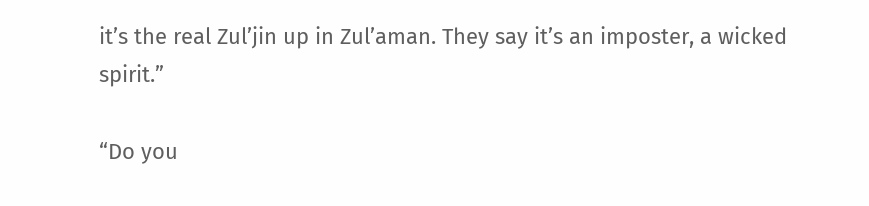it’s the real Zul’jin up in Zul’aman. They say it’s an imposter, a wicked spirit.”

“Do you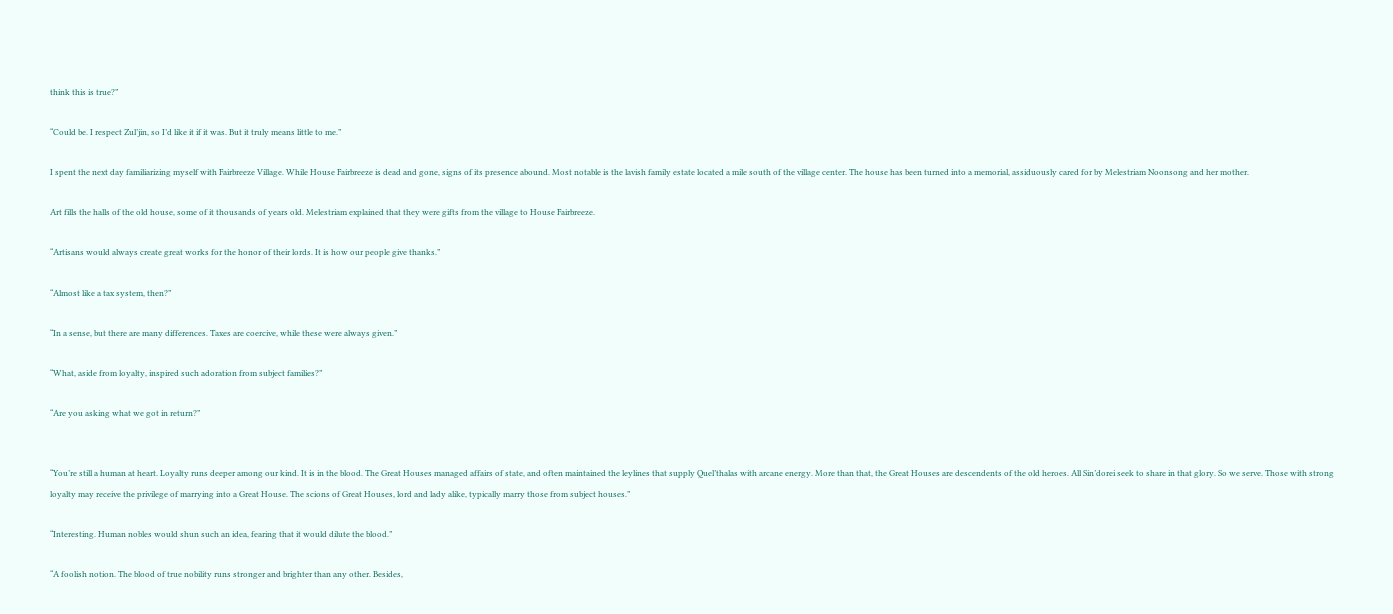think this is true?”

“Could be. I respect Zul’jin, so I’d like it if it was. But it truly means little to me.”

I spent the next day familiarizing myself with Fairbreeze Village. While House Fairbreeze is dead and gone, signs of its presence abound. Most notable is the lavish family estate located a mile south of the village center. The house has been turned into a memorial, assiduously cared for by Melestriam Noonsong and her mother.

Art fills the halls of the old house, some of it thousands of years old. Melestriam explained that they were gifts from the village to House Fairbreeze.

“Artisans would always create great works for the honor of their lords. It is how our people give thanks.”

“Almost like a tax system, then?”

“In a sense, but there are many differences. Taxes are coercive, while these were always given.”

“What, aside from loyalty, inspired such adoration from subject families?”

“Are you asking what we got in return?”


“You’re still a human at heart. Loyalty runs deeper among our kind. It is in the blood. The Great Houses managed affairs of state, and often maintained the leylines that supply Quel’thalas with arcane energy. More than that, the Great Houses are descendents of the old heroes. All Sin’dorei seek to share in that glory. So we serve. Those with strong loyalty may receive the privilege of marrying into a Great House. The scions of Great Houses, lord and lady alike, typically marry those from subject houses.”

“Interesting. Human nobles would shun such an idea, fearing that it would dilute the blood.”

“A foolish notion. The blood of true nobility runs stronger and brighter than any other. Besides,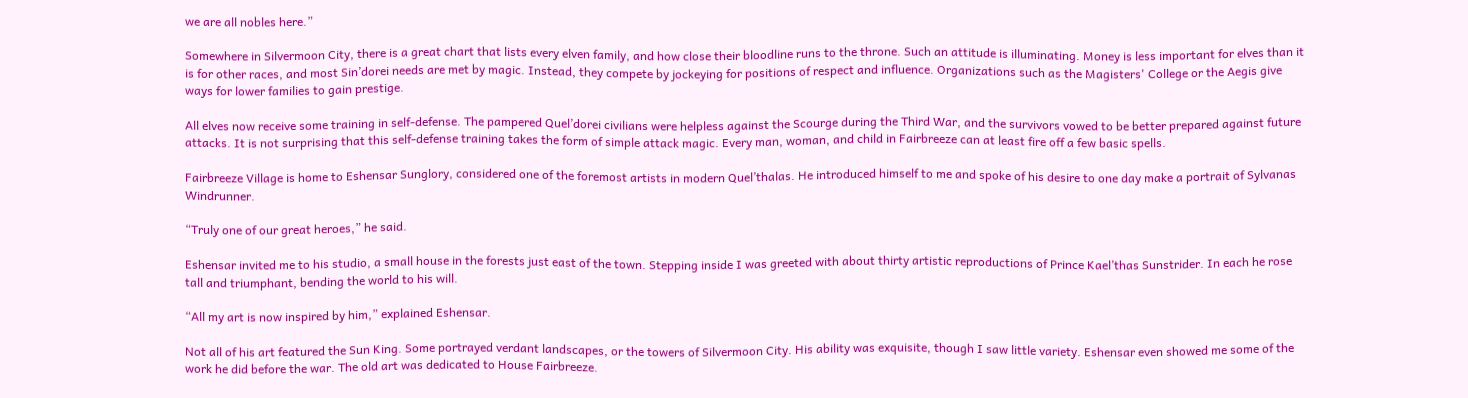we are all nobles here.”

Somewhere in Silvermoon City, there is a great chart that lists every elven family, and how close their bloodline runs to the throne. Such an attitude is illuminating. Money is less important for elves than it is for other races, and most Sin’dorei needs are met by magic. Instead, they compete by jockeying for positions of respect and influence. Organizations such as the Magisters' College or the Aegis give ways for lower families to gain prestige.

All elves now receive some training in self-defense. The pampered Quel’dorei civilians were helpless against the Scourge during the Third War, and the survivors vowed to be better prepared against future attacks. It is not surprising that this self-defense training takes the form of simple attack magic. Every man, woman, and child in Fairbreeze can at least fire off a few basic spells.

Fairbreeze Village is home to Eshensar Sunglory, considered one of the foremost artists in modern Quel’thalas. He introduced himself to me and spoke of his desire to one day make a portrait of Sylvanas Windrunner.

“Truly one of our great heroes,” he said.

Eshensar invited me to his studio, a small house in the forests just east of the town. Stepping inside I was greeted with about thirty artistic reproductions of Prince Kael’thas Sunstrider. In each he rose tall and triumphant, bending the world to his will.

“All my art is now inspired by him,” explained Eshensar.

Not all of his art featured the Sun King. Some portrayed verdant landscapes, or the towers of Silvermoon City. His ability was exquisite, though I saw little variety. Eshensar even showed me some of the work he did before the war. The old art was dedicated to House Fairbreeze.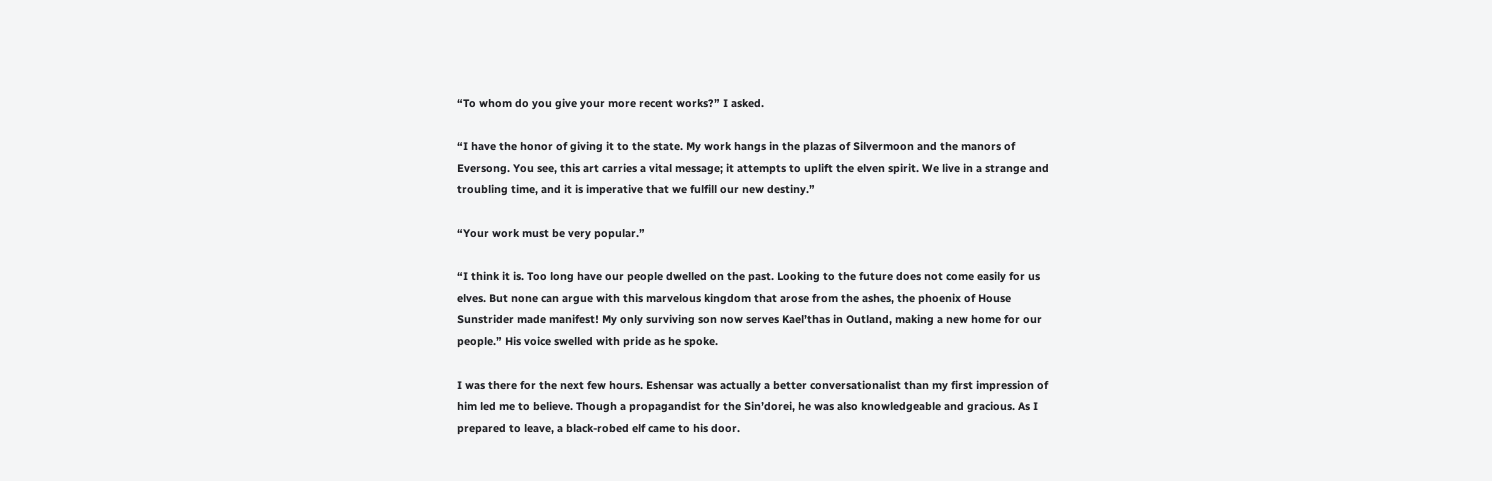“To whom do you give your more recent works?” I asked.

“I have the honor of giving it to the state. My work hangs in the plazas of Silvermoon and the manors of Eversong. You see, this art carries a vital message; it attempts to uplift the elven spirit. We live in a strange and troubling time, and it is imperative that we fulfill our new destiny.”

“Your work must be very popular.”

“I think it is. Too long have our people dwelled on the past. Looking to the future does not come easily for us elves. But none can argue with this marvelous kingdom that arose from the ashes, the phoenix of House Sunstrider made manifest! My only surviving son now serves Kael’thas in Outland, making a new home for our people.” His voice swelled with pride as he spoke.

I was there for the next few hours. Eshensar was actually a better conversationalist than my first impression of him led me to believe. Though a propagandist for the Sin’dorei, he was also knowledgeable and gracious. As I prepared to leave, a black-robed elf came to his door.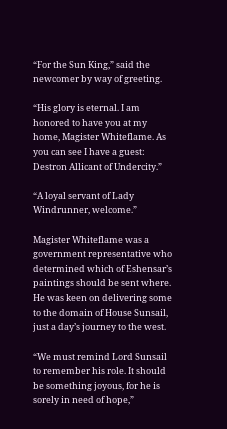“For the Sun King,” said the newcomer by way of greeting.

“His glory is eternal. I am honored to have you at my home, Magister Whiteflame. As you can see I have a guest: Destron Allicant of Undercity.”

“A loyal servant of Lady Windrunner, welcome.”

Magister Whiteflame was a government representative who determined which of Eshensar’s paintings should be sent where. He was keen on delivering some to the domain of House Sunsail, just a day’s journey to the west.

“We must remind Lord Sunsail to remember his role. It should be something joyous, for he is sorely in need of hope,”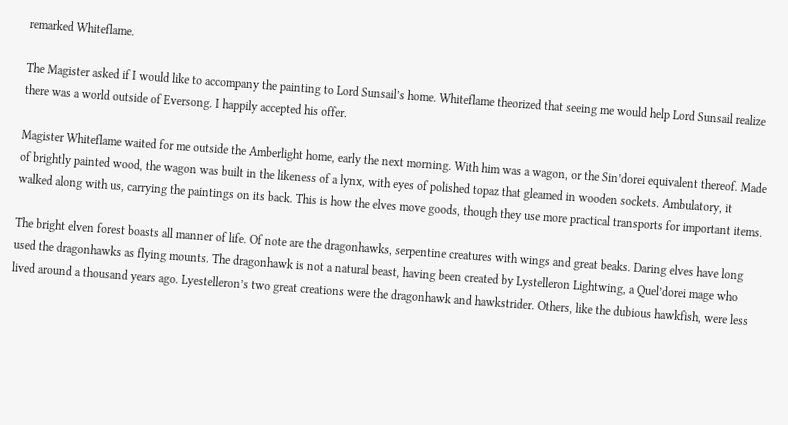remarked Whiteflame.

The Magister asked if I would like to accompany the painting to Lord Sunsail’s home. Whiteflame theorized that seeing me would help Lord Sunsail realize there was a world outside of Eversong. I happily accepted his offer.

Magister Whiteflame waited for me outside the Amberlight home, early the next morning. With him was a wagon, or the Sin’dorei equivalent thereof. Made of brightly painted wood, the wagon was built in the likeness of a lynx, with eyes of polished topaz that gleamed in wooden sockets. Ambulatory, it walked along with us, carrying the paintings on its back. This is how the elves move goods, though they use more practical transports for important items.

The bright elven forest boasts all manner of life. Of note are the dragonhawks, serpentine creatures with wings and great beaks. Daring elves have long used the dragonhawks as flying mounts. The dragonhawk is not a natural beast, having been created by Lystelleron Lightwing, a Quel’dorei mage who lived around a thousand years ago. Lyestelleron’s two great creations were the dragonhawk and hawkstrider. Others, like the dubious hawkfish, were less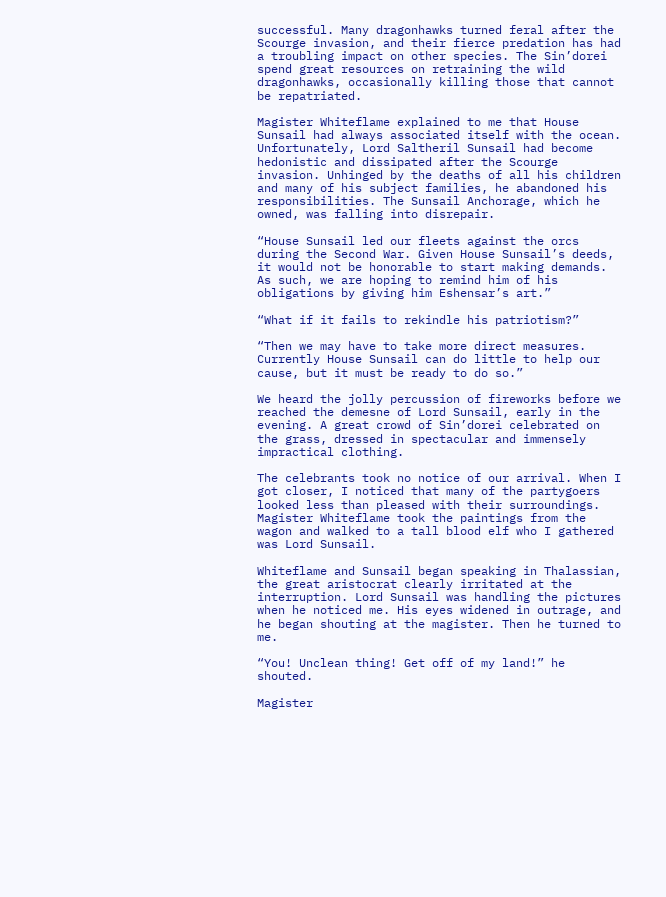successful. Many dragonhawks turned feral after the Scourge invasion, and their fierce predation has had a troubling impact on other species. The Sin’dorei spend great resources on retraining the wild dragonhawks, occasionally killing those that cannot be repatriated.

Magister Whiteflame explained to me that House Sunsail had always associated itself with the ocean. Unfortunately, Lord Saltheril Sunsail had become hedonistic and dissipated after the Scourge invasion. Unhinged by the deaths of all his children and many of his subject families, he abandoned his responsibilities. The Sunsail Anchorage, which he owned, was falling into disrepair.

“House Sunsail led our fleets against the orcs during the Second War. Given House Sunsail’s deeds, it would not be honorable to start making demands. As such, we are hoping to remind him of his obligations by giving him Eshensar’s art.”

“What if it fails to rekindle his patriotism?”

“Then we may have to take more direct measures. Currently House Sunsail can do little to help our cause, but it must be ready to do so.”

We heard the jolly percussion of fireworks before we reached the demesne of Lord Sunsail, early in the evening. A great crowd of Sin’dorei celebrated on the grass, dressed in spectacular and immensely impractical clothing.

The celebrants took no notice of our arrival. When I got closer, I noticed that many of the partygoers looked less than pleased with their surroundings. Magister Whiteflame took the paintings from the wagon and walked to a tall blood elf who I gathered was Lord Sunsail.

Whiteflame and Sunsail began speaking in Thalassian, the great aristocrat clearly irritated at the interruption. Lord Sunsail was handling the pictures when he noticed me. His eyes widened in outrage, and he began shouting at the magister. Then he turned to me.

“You! Unclean thing! Get off of my land!” he shouted.

Magister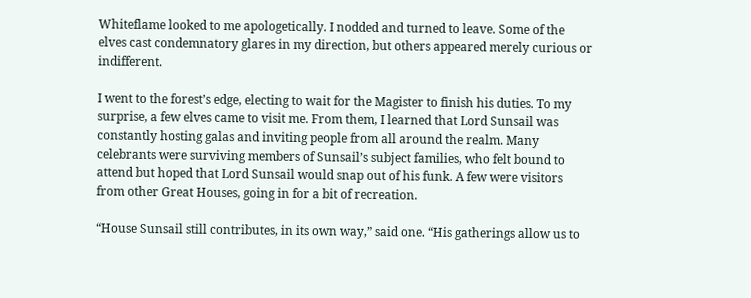Whiteflame looked to me apologetically. I nodded and turned to leave. Some of the elves cast condemnatory glares in my direction, but others appeared merely curious or indifferent.

I went to the forest’s edge, electing to wait for the Magister to finish his duties. To my surprise, a few elves came to visit me. From them, I learned that Lord Sunsail was constantly hosting galas and inviting people from all around the realm. Many celebrants were surviving members of Sunsail’s subject families, who felt bound to attend but hoped that Lord Sunsail would snap out of his funk. A few were visitors from other Great Houses, going in for a bit of recreation.

“House Sunsail still contributes, in its own way,” said one. “His gatherings allow us to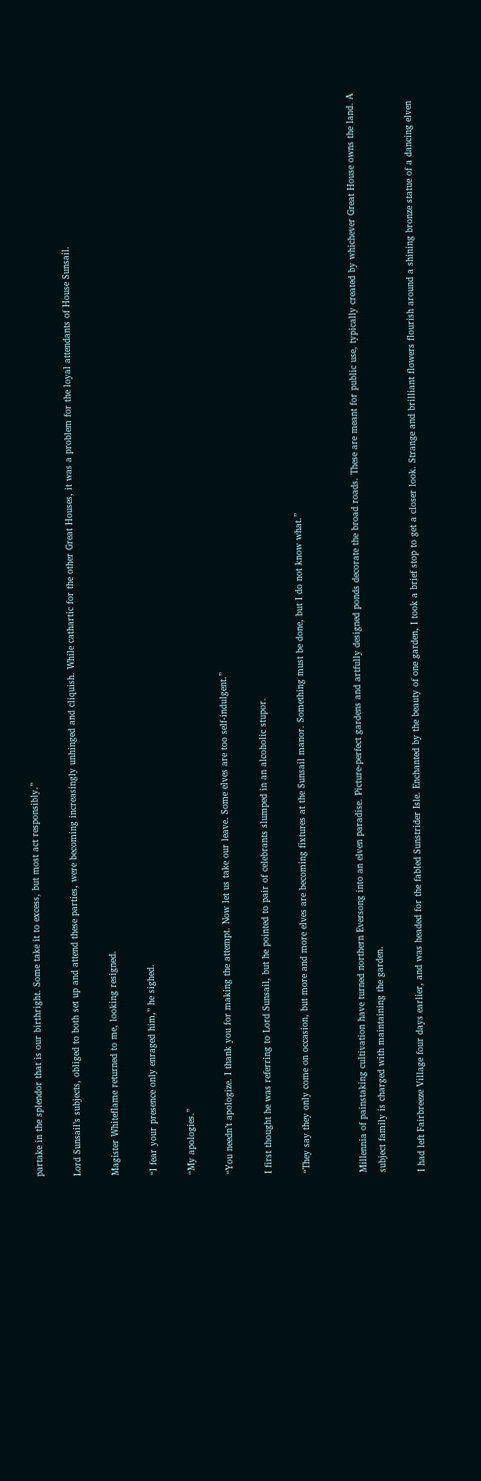partake in the splendor that is our birthright. Some take it to excess, but most act responsibly.”

Lord Sunsail’s subjects, obliged to both set up and attend these parties, were becoming increasingly unhinged and cliquish. While cathartic for the other Great Houses, it was a problem for the loyal attendants of House Sunsail.

Magister Whiteflame returned to me, looking resigned.

“I fear your presence only enraged him,” he sighed.

“My apologies.”

“You needn’t apologize. I thank you for making the attempt. Now let us take our leave. Some elves are too self-indulgent.”

I first thought he was referring to Lord Sunsail, but he pointed to pair of celebrants slumped in an alcoholic stupor.

“They say they only come on occasion, but more and more elves are becoming fixtures at the Sunsail manor. Something must be done, but I do not know what.”


Millennia of painstaking cultivation have turned northern Eversong into an elven paradise. Picture-perfect gardens and artfully designed ponds decorate the broad roads. These are meant for public use, typically created by whichever Great House owns the land. A subject family is charged with maintaining the garden.

I had left Fairbreeze Village four days earlier, and was headed for the fabled Sunstrider Isle. Enchanted by the beauty of one garden, I took a brief stop to get a closer look. Strange and brilliant flowers flourish around a shining bronze statue of a dancing elven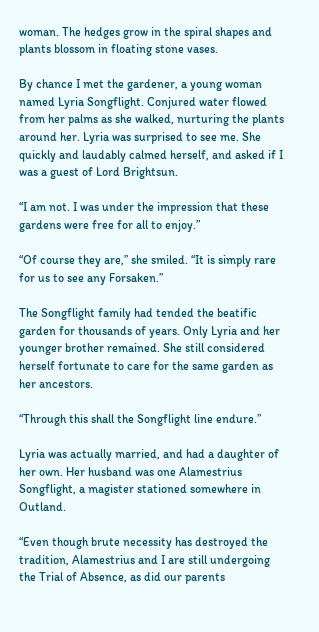woman. The hedges grow in the spiral shapes and plants blossom in floating stone vases.

By chance I met the gardener, a young woman named Lyria Songflight. Conjured water flowed from her palms as she walked, nurturing the plants around her. Lyria was surprised to see me. She quickly and laudably calmed herself, and asked if I was a guest of Lord Brightsun.

“I am not. I was under the impression that these gardens were free for all to enjoy.”

“Of course they are,” she smiled. “It is simply rare for us to see any Forsaken.”

The Songflight family had tended the beatific garden for thousands of years. Only Lyria and her younger brother remained. She still considered herself fortunate to care for the same garden as her ancestors.

“Through this shall the Songflight line endure.”

Lyria was actually married, and had a daughter of her own. Her husband was one Alamestrius Songflight, a magister stationed somewhere in Outland.

“Even though brute necessity has destroyed the tradition, Alamestrius and I are still undergoing the Trial of Absence, as did our parents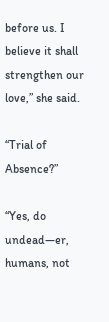before us. I believe it shall strengthen our love,” she said.

“Trial of Absence?”

“Yes, do undead—er, humans, not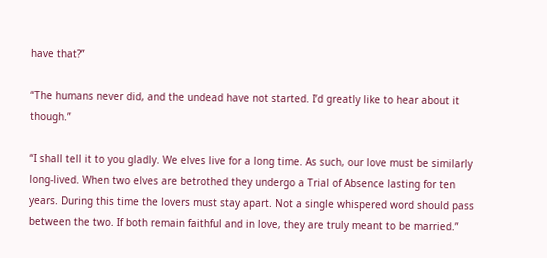have that?”

“The humans never did, and the undead have not started. I’d greatly like to hear about it though.”

“I shall tell it to you gladly. We elves live for a long time. As such, our love must be similarly long-lived. When two elves are betrothed they undergo a Trial of Absence lasting for ten years. During this time the lovers must stay apart. Not a single whispered word should pass between the two. If both remain faithful and in love, they are truly meant to be married.”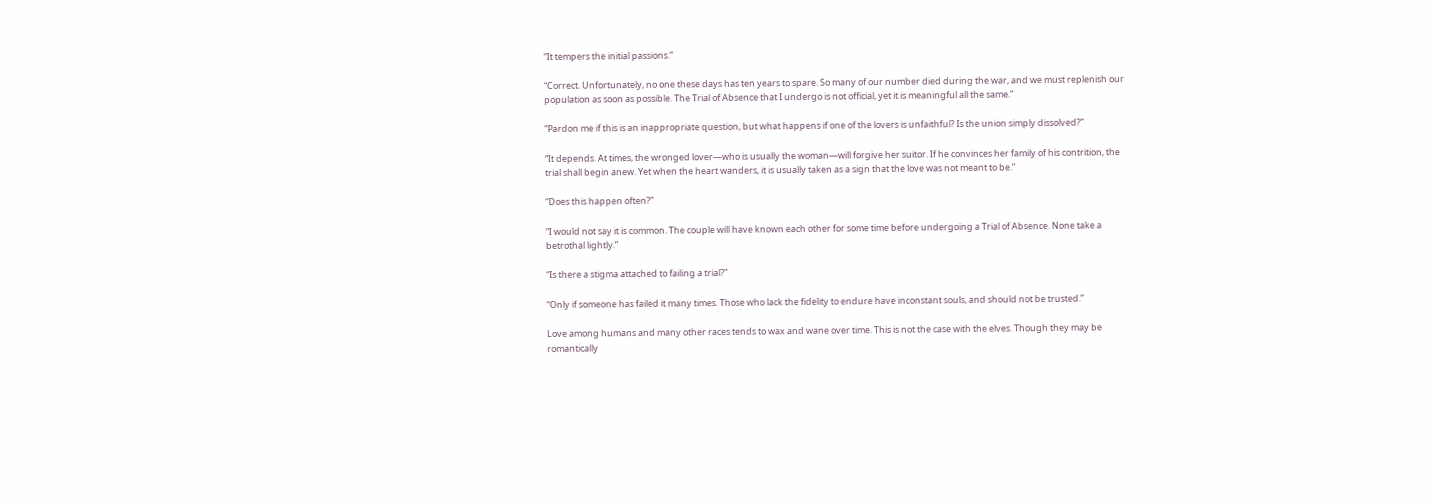“It tempers the initial passions.”

“Correct. Unfortunately, no one these days has ten years to spare. So many of our number died during the war, and we must replenish our population as soon as possible. The Trial of Absence that I undergo is not official, yet it is meaningful all the same.”

“Pardon me if this is an inappropriate question, but what happens if one of the lovers is unfaithful? Is the union simply dissolved?”

“It depends. At times, the wronged lover—who is usually the woman—will forgive her suitor. If he convinces her family of his contrition, the trial shall begin anew. Yet when the heart wanders, it is usually taken as a sign that the love was not meant to be.”

“Does this happen often?”

“I would not say it is common. The couple will have known each other for some time before undergoing a Trial of Absence. None take a betrothal lightly.”

“Is there a stigma attached to failing a trial?”

“Only if someone has failed it many times. Those who lack the fidelity to endure have inconstant souls, and should not be trusted.”

Love among humans and many other races tends to wax and wane over time. This is not the case with the elves. Though they may be romantically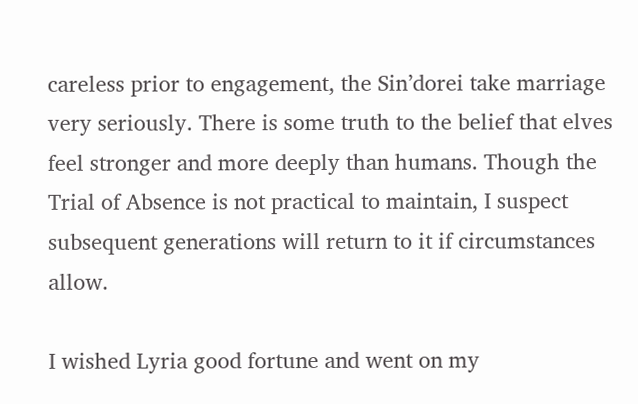careless prior to engagement, the Sin’dorei take marriage very seriously. There is some truth to the belief that elves feel stronger and more deeply than humans. Though the Trial of Absence is not practical to maintain, I suspect subsequent generations will return to it if circumstances allow.

I wished Lyria good fortune and went on my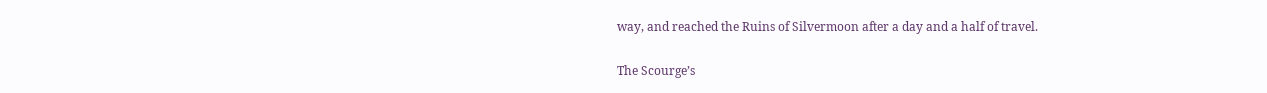way, and reached the Ruins of Silvermoon after a day and a half of travel.

The Scourge’s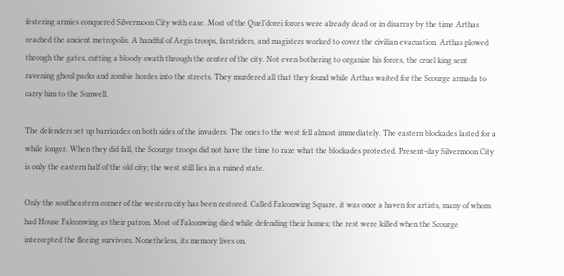festering armies conquered Silvermoon City with ease. Most of the Quel’dorei forces were already dead or in disarray by the time Arthas reached the ancient metropolis. A handful of Aegis troops, farstriders, and magisters worked to cover the civilian evacuation. Arthas plowed through the gates, cutting a bloody swath through the center of the city. Not even bothering to organize his forces, the cruel king sent ravening ghoul packs and zombie hordes into the streets. They murdered all that they found while Arthas waited for the Scourge armada to carry him to the Sunwell.

The defenders set up barricades on both sides of the invaders. The ones to the west fell almost immediately. The eastern blockades lasted for a while longer. When they did fall, the Scourge troops did not have the time to raze what the blockades protected. Present-day Silvermoon City is only the eastern half of the old city; the west still lies in a ruined state.

Only the southeastern corner of the western city has been restored. Called Falconwing Square, it was once a haven for artists, many of whom had House Falconwing as their patron. Most of Falconwing died while defending their homes; the rest were killed when the Scourge intercepted the fleeing survivors. Nonetheless, its memory lives on.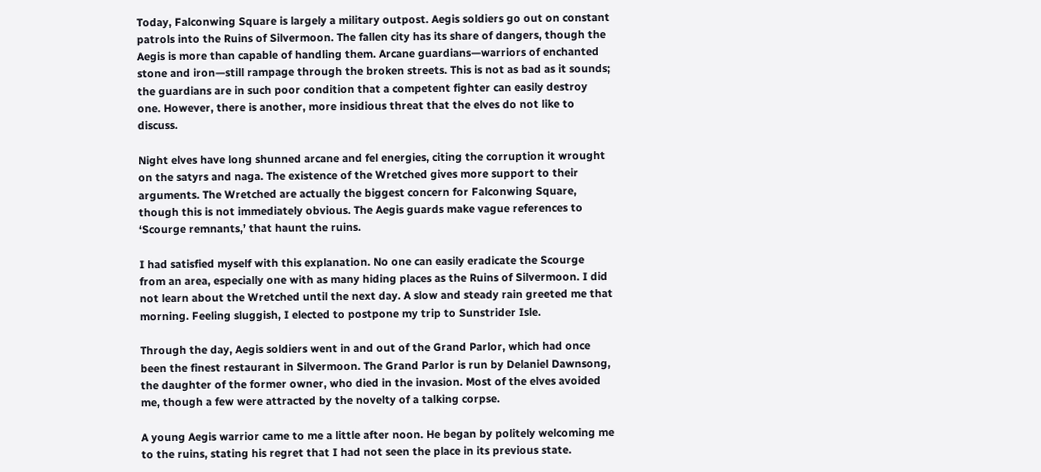Today, Falconwing Square is largely a military outpost. Aegis soldiers go out on constant patrols into the Ruins of Silvermoon. The fallen city has its share of dangers, though the Aegis is more than capable of handling them. Arcane guardians—warriors of enchanted stone and iron—still rampage through the broken streets. This is not as bad as it sounds; the guardians are in such poor condition that a competent fighter can easily destroy one. However, there is another, more insidious threat that the elves do not like to discuss.

Night elves have long shunned arcane and fel energies, citing the corruption it wrought on the satyrs and naga. The existence of the Wretched gives more support to their arguments. The Wretched are actually the biggest concern for Falconwing Square, though this is not immediately obvious. The Aegis guards make vague references to ‘Scourge remnants,’ that haunt the ruins.

I had satisfied myself with this explanation. No one can easily eradicate the Scourge from an area, especially one with as many hiding places as the Ruins of Silvermoon. I did not learn about the Wretched until the next day. A slow and steady rain greeted me that morning. Feeling sluggish, I elected to postpone my trip to Sunstrider Isle.

Through the day, Aegis soldiers went in and out of the Grand Parlor, which had once been the finest restaurant in Silvermoon. The Grand Parlor is run by Delaniel Dawnsong, the daughter of the former owner, who died in the invasion. Most of the elves avoided me, though a few were attracted by the novelty of a talking corpse.

A young Aegis warrior came to me a little after noon. He began by politely welcoming me to the ruins, stating his regret that I had not seen the place in its previous state.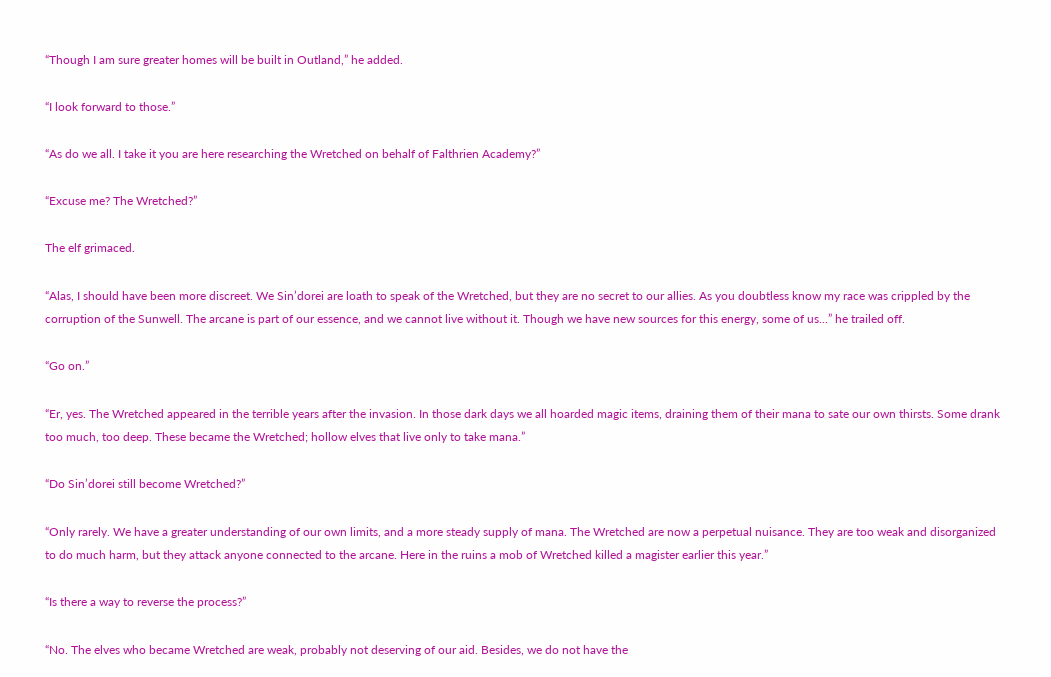“Though I am sure greater homes will be built in Outland,” he added.

“I look forward to those.”

“As do we all. I take it you are here researching the Wretched on behalf of Falthrien Academy?”

“Excuse me? The Wretched?”

The elf grimaced.

“Alas, I should have been more discreet. We Sin’dorei are loath to speak of the Wretched, but they are no secret to our allies. As you doubtless know my race was crippled by the corruption of the Sunwell. The arcane is part of our essence, and we cannot live without it. Though we have new sources for this energy, some of us...” he trailed off.

“Go on.”

“Er, yes. The Wretched appeared in the terrible years after the invasion. In those dark days we all hoarded magic items, draining them of their mana to sate our own thirsts. Some drank too much, too deep. These became the Wretched; hollow elves that live only to take mana.”

“Do Sin’dorei still become Wretched?”

“Only rarely. We have a greater understanding of our own limits, and a more steady supply of mana. The Wretched are now a perpetual nuisance. They are too weak and disorganized to do much harm, but they attack anyone connected to the arcane. Here in the ruins a mob of Wretched killed a magister earlier this year.”

“Is there a way to reverse the process?”

“No. The elves who became Wretched are weak, probably not deserving of our aid. Besides, we do not have the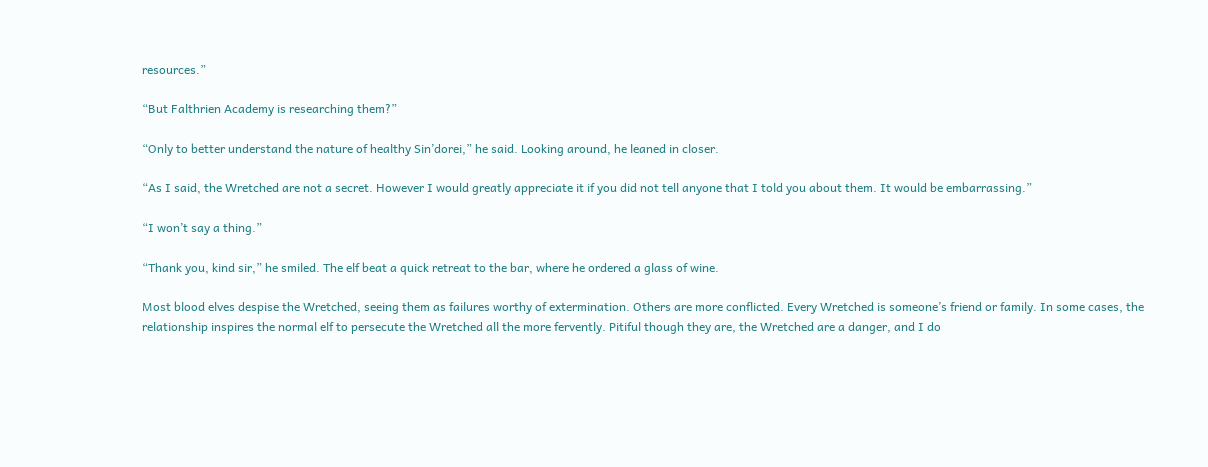resources.”

“But Falthrien Academy is researching them?”

“Only to better understand the nature of healthy Sin’dorei,” he said. Looking around, he leaned in closer.

“As I said, the Wretched are not a secret. However I would greatly appreciate it if you did not tell anyone that I told you about them. It would be embarrassing.”

“I won’t say a thing.”

“Thank you, kind sir,” he smiled. The elf beat a quick retreat to the bar, where he ordered a glass of wine.

Most blood elves despise the Wretched, seeing them as failures worthy of extermination. Others are more conflicted. Every Wretched is someone’s friend or family. In some cases, the relationship inspires the normal elf to persecute the Wretched all the more fervently. Pitiful though they are, the Wretched are a danger, and I do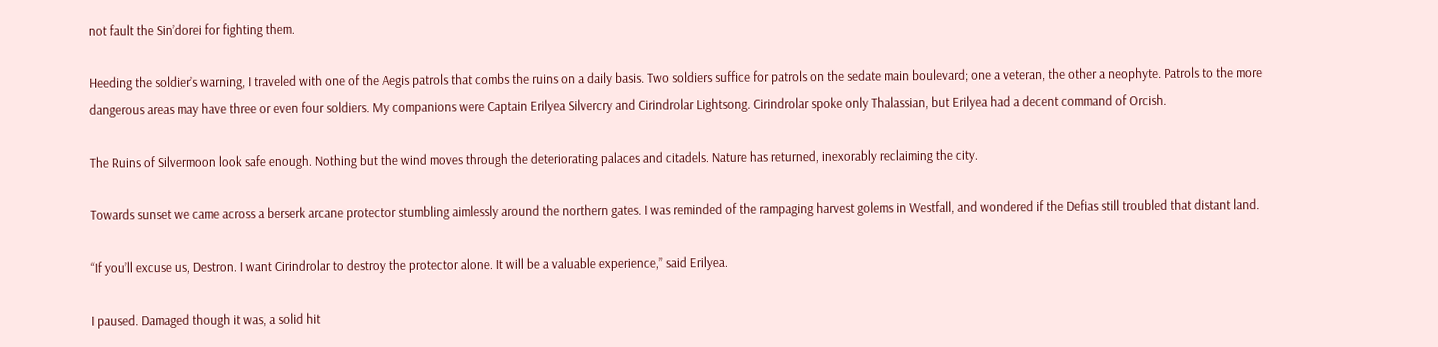not fault the Sin’dorei for fighting them.

Heeding the soldier’s warning, I traveled with one of the Aegis patrols that combs the ruins on a daily basis. Two soldiers suffice for patrols on the sedate main boulevard; one a veteran, the other a neophyte. Patrols to the more dangerous areas may have three or even four soldiers. My companions were Captain Erilyea Silvercry and Cirindrolar Lightsong. Cirindrolar spoke only Thalassian, but Erilyea had a decent command of Orcish.

The Ruins of Silvermoon look safe enough. Nothing but the wind moves through the deteriorating palaces and citadels. Nature has returned, inexorably reclaiming the city.

Towards sunset we came across a berserk arcane protector stumbling aimlessly around the northern gates. I was reminded of the rampaging harvest golems in Westfall, and wondered if the Defias still troubled that distant land.

“If you’ll excuse us, Destron. I want Cirindrolar to destroy the protector alone. It will be a valuable experience,” said Erilyea.

I paused. Damaged though it was, a solid hit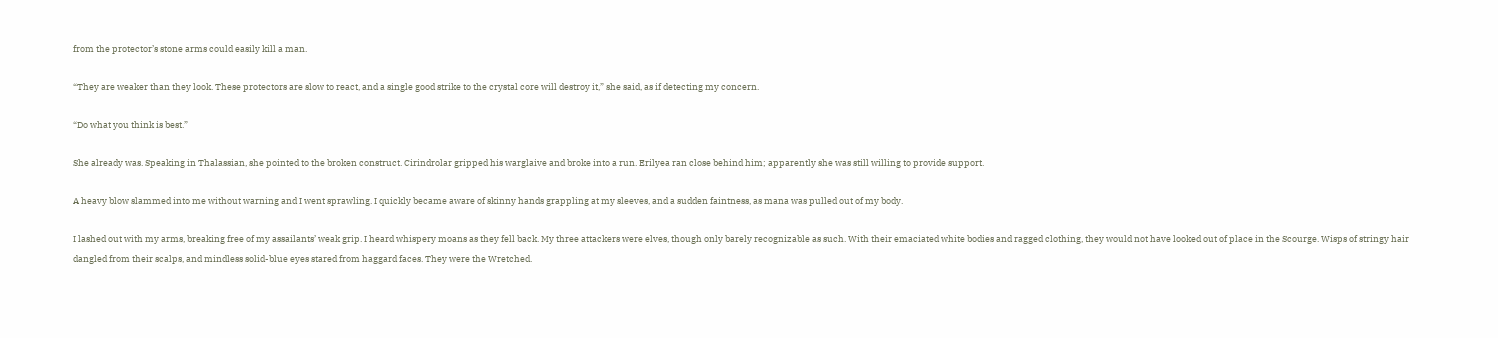from the protector’s stone arms could easily kill a man.

“They are weaker than they look. These protectors are slow to react, and a single good strike to the crystal core will destroy it,” she said, as if detecting my concern.

“Do what you think is best.”

She already was. Speaking in Thalassian, she pointed to the broken construct. Cirindrolar gripped his warglaive and broke into a run. Erilyea ran close behind him; apparently she was still willing to provide support.

A heavy blow slammed into me without warning and I went sprawling. I quickly became aware of skinny hands grappling at my sleeves, and a sudden faintness, as mana was pulled out of my body.

I lashed out with my arms, breaking free of my assailants’ weak grip. I heard whispery moans as they fell back. My three attackers were elves, though only barely recognizable as such. With their emaciated white bodies and ragged clothing, they would not have looked out of place in the Scourge. Wisps of stringy hair dangled from their scalps, and mindless solid-blue eyes stared from haggard faces. They were the Wretched.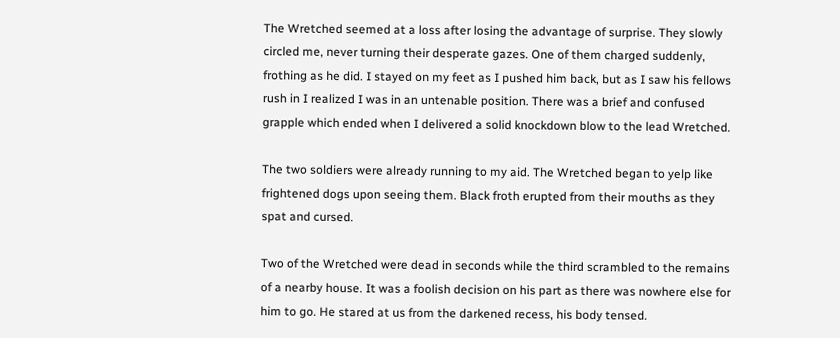The Wretched seemed at a loss after losing the advantage of surprise. They slowly circled me, never turning their desperate gazes. One of them charged suddenly, frothing as he did. I stayed on my feet as I pushed him back, but as I saw his fellows rush in I realized I was in an untenable position. There was a brief and confused grapple which ended when I delivered a solid knockdown blow to the lead Wretched.

The two soldiers were already running to my aid. The Wretched began to yelp like frightened dogs upon seeing them. Black froth erupted from their mouths as they spat and cursed.

Two of the Wretched were dead in seconds while the third scrambled to the remains of a nearby house. It was a foolish decision on his part as there was nowhere else for him to go. He stared at us from the darkened recess, his body tensed.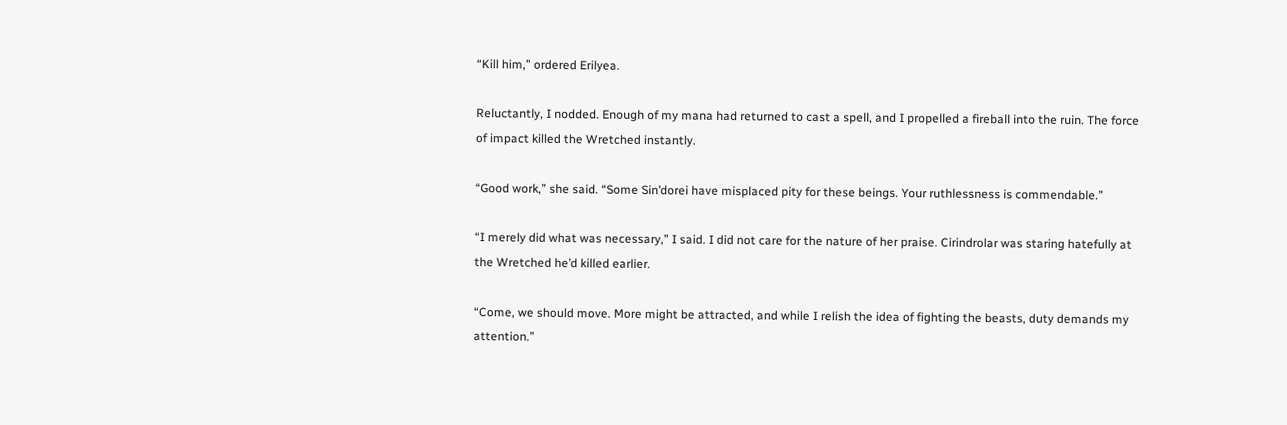“Kill him,” ordered Erilyea.

Reluctantly, I nodded. Enough of my mana had returned to cast a spell, and I propelled a fireball into the ruin. The force of impact killed the Wretched instantly.

“Good work,” she said. “Some Sin’dorei have misplaced pity for these beings. Your ruthlessness is commendable.”

“I merely did what was necessary,” I said. I did not care for the nature of her praise. Cirindrolar was staring hatefully at the Wretched he’d killed earlier.

“Come, we should move. More might be attracted, and while I relish the idea of fighting the beasts, duty demands my attention.”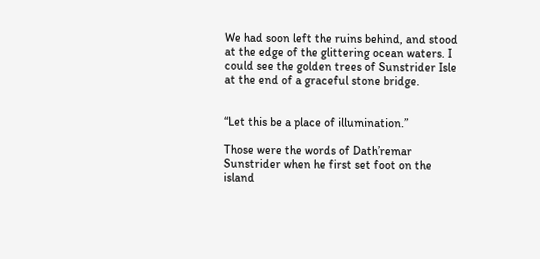We had soon left the ruins behind, and stood at the edge of the glittering ocean waters. I could see the golden trees of Sunstrider Isle at the end of a graceful stone bridge.


“Let this be a place of illumination.”

Those were the words of Dath’remar Sunstrider when he first set foot on the island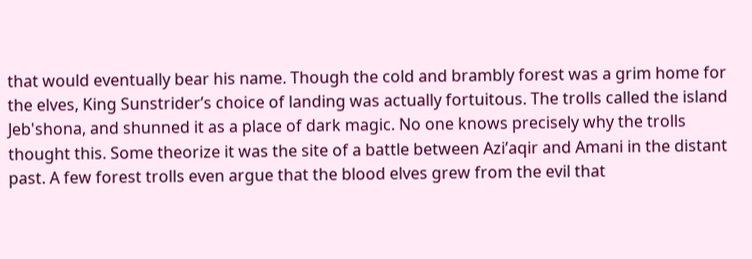that would eventually bear his name. Though the cold and brambly forest was a grim home for the elves, King Sunstrider’s choice of landing was actually fortuitous. The trolls called the island Jeb'shona, and shunned it as a place of dark magic. No one knows precisely why the trolls thought this. Some theorize it was the site of a battle between Azi’aqir and Amani in the distant past. A few forest trolls even argue that the blood elves grew from the evil that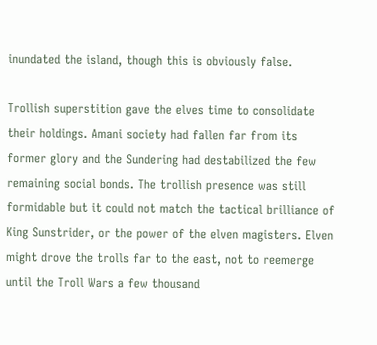inundated the island, though this is obviously false.

Trollish superstition gave the elves time to consolidate their holdings. Amani society had fallen far from its former glory and the Sundering had destabilized the few remaining social bonds. The trollish presence was still formidable but it could not match the tactical brilliance of King Sunstrider, or the power of the elven magisters. Elven might drove the trolls far to the east, not to reemerge until the Troll Wars a few thousand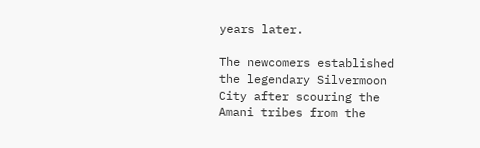years later.

The newcomers established the legendary Silvermoon City after scouring the Amani tribes from the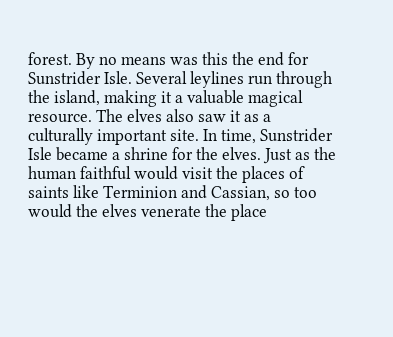forest. By no means was this the end for Sunstrider Isle. Several leylines run through the island, making it a valuable magical resource. The elves also saw it as a culturally important site. In time, Sunstrider Isle became a shrine for the elves. Just as the human faithful would visit the places of saints like Terminion and Cassian, so too would the elves venerate the place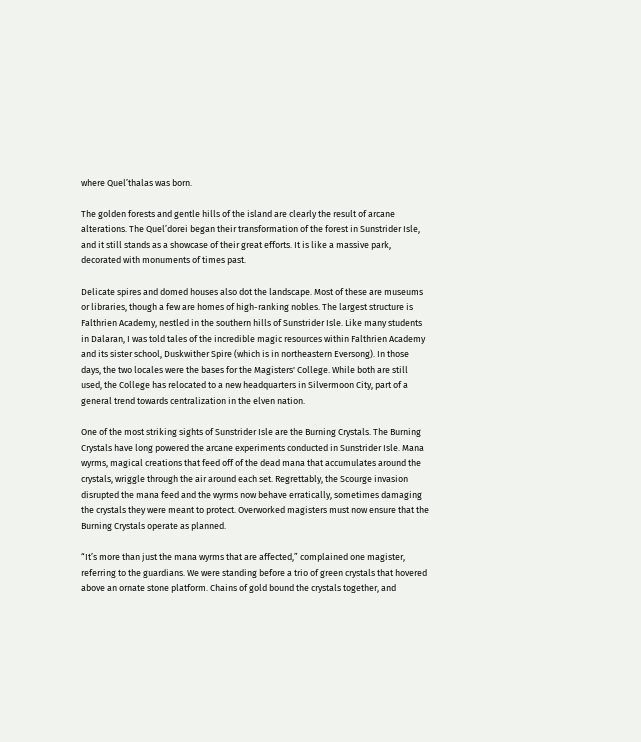where Quel’thalas was born.

The golden forests and gentle hills of the island are clearly the result of arcane alterations. The Quel’dorei began their transformation of the forest in Sunstrider Isle, and it still stands as a showcase of their great efforts. It is like a massive park, decorated with monuments of times past.

Delicate spires and domed houses also dot the landscape. Most of these are museums or libraries, though a few are homes of high-ranking nobles. The largest structure is Falthrien Academy, nestled in the southern hills of Sunstrider Isle. Like many students in Dalaran, I was told tales of the incredible magic resources within Falthrien Academy and its sister school, Duskwither Spire (which is in northeastern Eversong). In those days, the two locales were the bases for the Magisters' College. While both are still used, the College has relocated to a new headquarters in Silvermoon City, part of a general trend towards centralization in the elven nation.

One of the most striking sights of Sunstrider Isle are the Burning Crystals. The Burning Crystals have long powered the arcane experiments conducted in Sunstrider Isle. Mana wyrms, magical creations that feed off of the dead mana that accumulates around the crystals, wriggle through the air around each set. Regrettably, the Scourge invasion disrupted the mana feed and the wyrms now behave erratically, sometimes damaging the crystals they were meant to protect. Overworked magisters must now ensure that the Burning Crystals operate as planned.

“It’s more than just the mana wyrms that are affected,” complained one magister, referring to the guardians. We were standing before a trio of green crystals that hovered above an ornate stone platform. Chains of gold bound the crystals together, and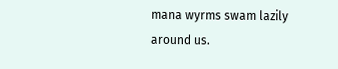mana wyrms swam lazily around us.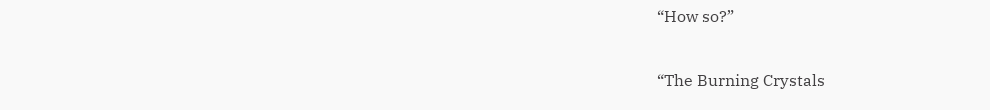“How so?”

“The Burning Crystals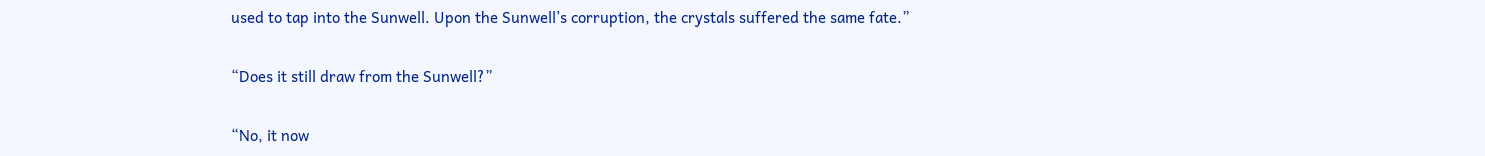used to tap into the Sunwell. Upon the Sunwell’s corruption, the crystals suffered the same fate.”

“Does it still draw from the Sunwell?”

“No, it now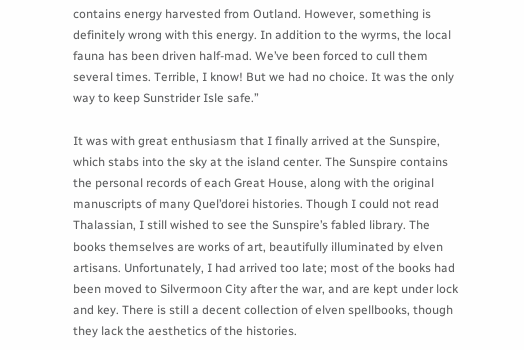contains energy harvested from Outland. However, something is definitely wrong with this energy. In addition to the wyrms, the local fauna has been driven half-mad. We’ve been forced to cull them several times. Terrible, I know! But we had no choice. It was the only way to keep Sunstrider Isle safe.”

It was with great enthusiasm that I finally arrived at the Sunspire, which stabs into the sky at the island center. The Sunspire contains the personal records of each Great House, along with the original manuscripts of many Quel’dorei histories. Though I could not read Thalassian, I still wished to see the Sunspire’s fabled library. The books themselves are works of art, beautifully illuminated by elven artisans. Unfortunately, I had arrived too late; most of the books had been moved to Silvermoon City after the war, and are kept under lock and key. There is still a decent collection of elven spellbooks, though they lack the aesthetics of the histories.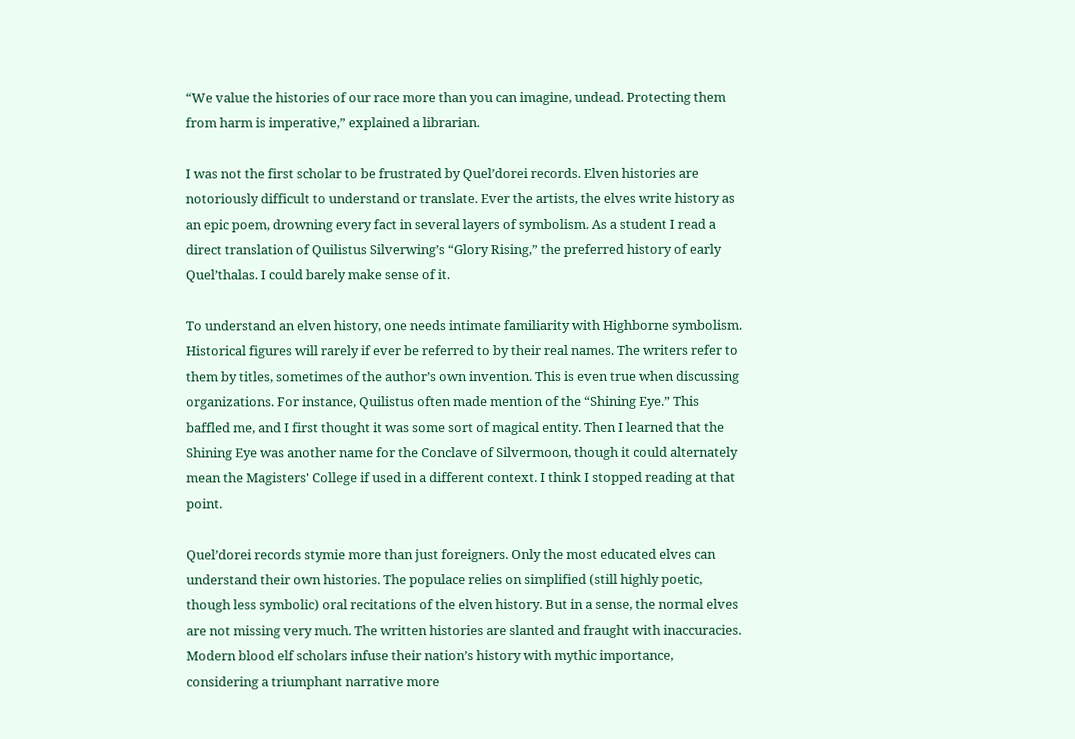“We value the histories of our race more than you can imagine, undead. Protecting them from harm is imperative,” explained a librarian.

I was not the first scholar to be frustrated by Quel’dorei records. Elven histories are notoriously difficult to understand or translate. Ever the artists, the elves write history as an epic poem, drowning every fact in several layers of symbolism. As a student I read a direct translation of Quilistus Silverwing’s “Glory Rising,” the preferred history of early Quel’thalas. I could barely make sense of it.

To understand an elven history, one needs intimate familiarity with Highborne symbolism. Historical figures will rarely if ever be referred to by their real names. The writers refer to them by titles, sometimes of the author’s own invention. This is even true when discussing organizations. For instance, Quilistus often made mention of the “Shining Eye.” This baffled me, and I first thought it was some sort of magical entity. Then I learned that the Shining Eye was another name for the Conclave of Silvermoon, though it could alternately mean the Magisters' College if used in a different context. I think I stopped reading at that point.

Quel’dorei records stymie more than just foreigners. Only the most educated elves can understand their own histories. The populace relies on simplified (still highly poetic, though less symbolic) oral recitations of the elven history. But in a sense, the normal elves are not missing very much. The written histories are slanted and fraught with inaccuracies. Modern blood elf scholars infuse their nation’s history with mythic importance, considering a triumphant narrative more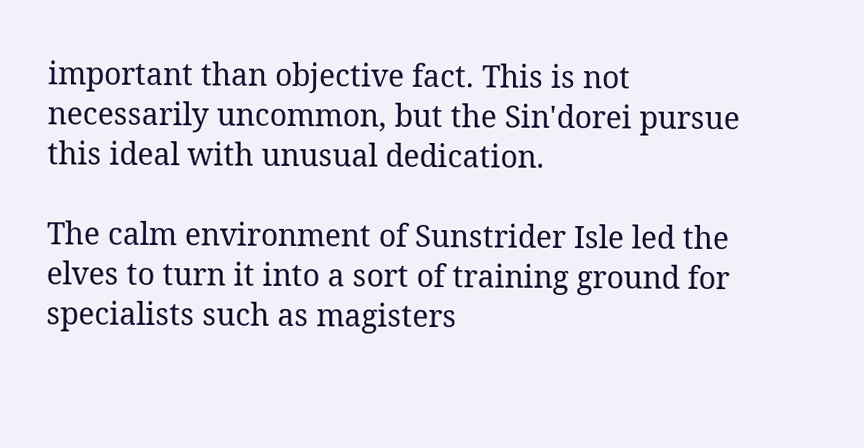important than objective fact. This is not necessarily uncommon, but the Sin'dorei pursue this ideal with unusual dedication.

The calm environment of Sunstrider Isle led the elves to turn it into a sort of training ground for specialists such as magisters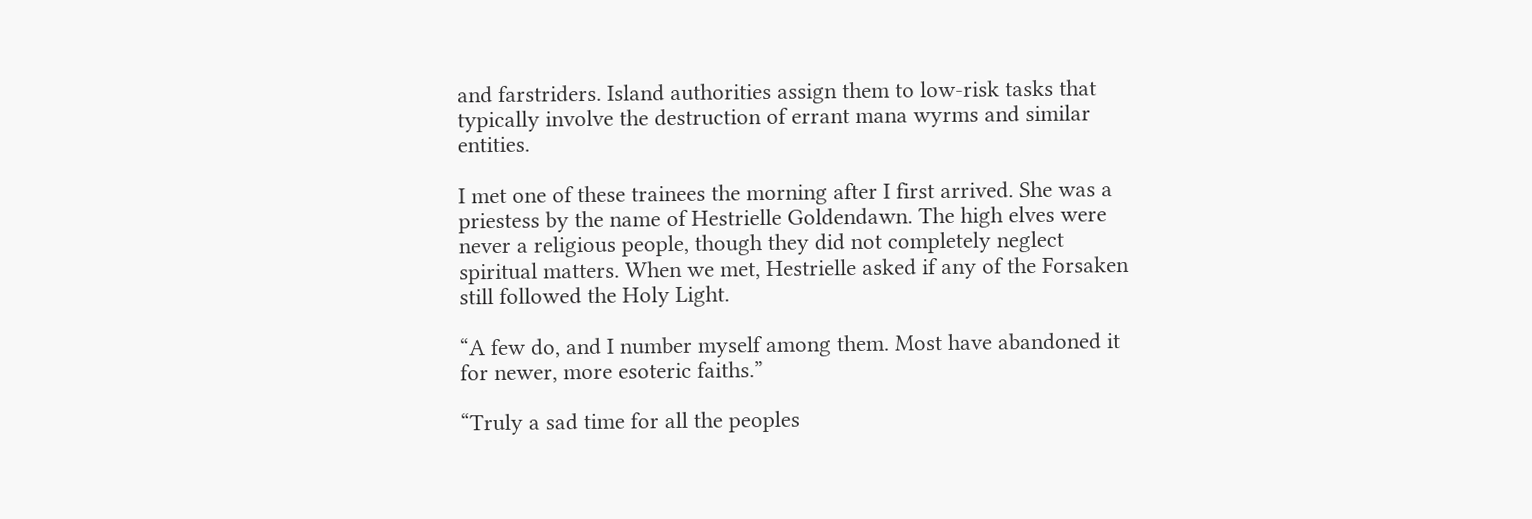and farstriders. Island authorities assign them to low-risk tasks that typically involve the destruction of errant mana wyrms and similar entities.

I met one of these trainees the morning after I first arrived. She was a priestess by the name of Hestrielle Goldendawn. The high elves were never a religious people, though they did not completely neglect spiritual matters. When we met, Hestrielle asked if any of the Forsaken still followed the Holy Light.

“A few do, and I number myself among them. Most have abandoned it for newer, more esoteric faiths.”

“Truly a sad time for all the peoples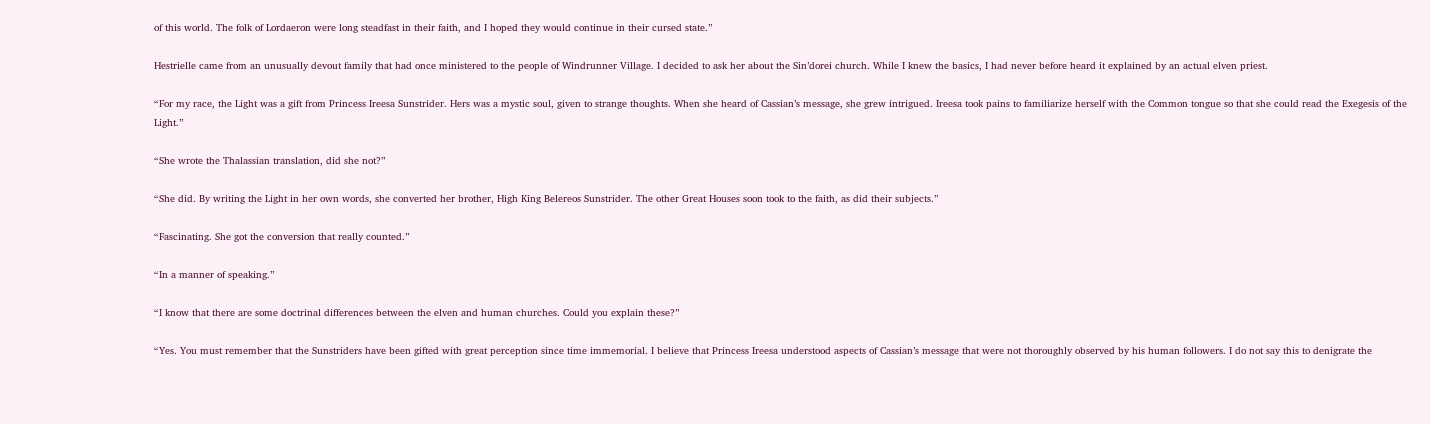of this world. The folk of Lordaeron were long steadfast in their faith, and I hoped they would continue in their cursed state.”

Hestrielle came from an unusually devout family that had once ministered to the people of Windrunner Village. I decided to ask her about the Sin’dorei church. While I knew the basics, I had never before heard it explained by an actual elven priest.

“For my race, the Light was a gift from Princess Ireesa Sunstrider. Hers was a mystic soul, given to strange thoughts. When she heard of Cassian’s message, she grew intrigued. Ireesa took pains to familiarize herself with the Common tongue so that she could read the Exegesis of the Light.”

“She wrote the Thalassian translation, did she not?”

“She did. By writing the Light in her own words, she converted her brother, High King Belereos Sunstrider. The other Great Houses soon took to the faith, as did their subjects.”

“Fascinating. She got the conversion that really counted.”

“In a manner of speaking.”

“I know that there are some doctrinal differences between the elven and human churches. Could you explain these?”

“Yes. You must remember that the Sunstriders have been gifted with great perception since time immemorial. I believe that Princess Ireesa understood aspects of Cassian’s message that were not thoroughly observed by his human followers. I do not say this to denigrate the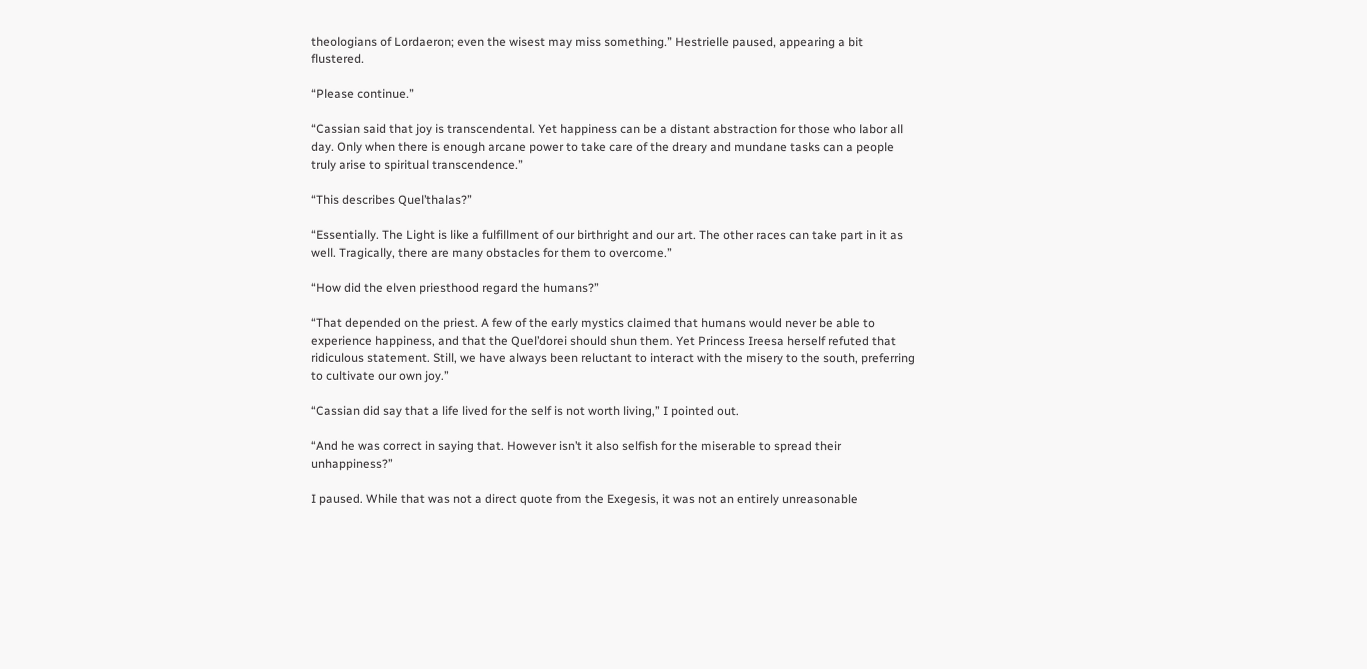theologians of Lordaeron; even the wisest may miss something.” Hestrielle paused, appearing a bit flustered.

“Please continue.”

“Cassian said that joy is transcendental. Yet happiness can be a distant abstraction for those who labor all day. Only when there is enough arcane power to take care of the dreary and mundane tasks can a people truly arise to spiritual transcendence.”

“This describes Quel’thalas?”

“Essentially. The Light is like a fulfillment of our birthright and our art. The other races can take part in it as well. Tragically, there are many obstacles for them to overcome.”

“How did the elven priesthood regard the humans?”

“That depended on the priest. A few of the early mystics claimed that humans would never be able to experience happiness, and that the Quel’dorei should shun them. Yet Princess Ireesa herself refuted that ridiculous statement. Still, we have always been reluctant to interact with the misery to the south, preferring to cultivate our own joy.”

“Cassian did say that a life lived for the self is not worth living,” I pointed out.

“And he was correct in saying that. However isn’t it also selfish for the miserable to spread their unhappiness?”

I paused. While that was not a direct quote from the Exegesis, it was not an entirely unreasonable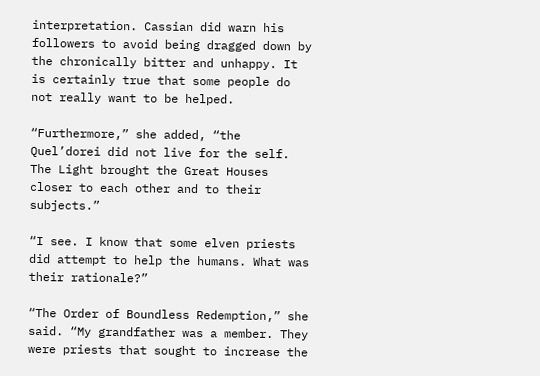interpretation. Cassian did warn his followers to avoid being dragged down by the chronically bitter and unhappy. It is certainly true that some people do not really want to be helped.

“Furthermore,” she added, “the Quel’dorei did not live for the self. The Light brought the Great Houses closer to each other and to their subjects.”

“I see. I know that some elven priests did attempt to help the humans. What was their rationale?”

“The Order of Boundless Redemption,” she said. “My grandfather was a member. They were priests that sought to increase the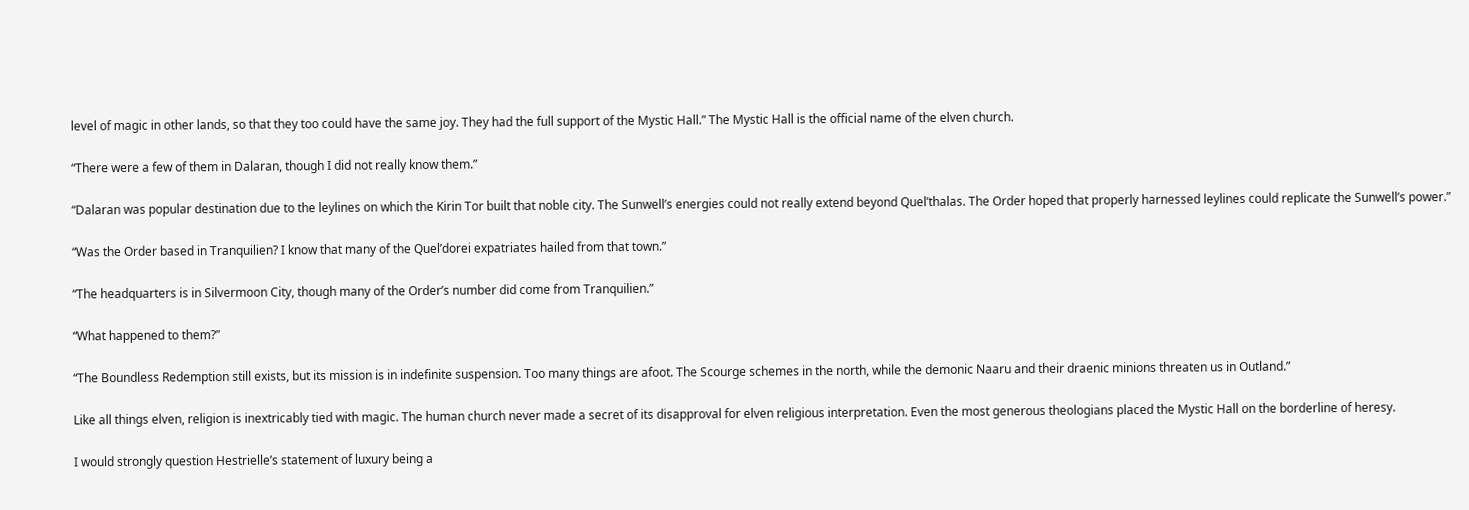level of magic in other lands, so that they too could have the same joy. They had the full support of the Mystic Hall.” The Mystic Hall is the official name of the elven church.

“There were a few of them in Dalaran, though I did not really know them.”

“Dalaran was popular destination due to the leylines on which the Kirin Tor built that noble city. The Sunwell’s energies could not really extend beyond Quel’thalas. The Order hoped that properly harnessed leylines could replicate the Sunwell’s power.”

“Was the Order based in Tranquilien? I know that many of the Quel’dorei expatriates hailed from that town.”

“The headquarters is in Silvermoon City, though many of the Order’s number did come from Tranquilien.”

“What happened to them?”

“The Boundless Redemption still exists, but its mission is in indefinite suspension. Too many things are afoot. The Scourge schemes in the north, while the demonic Naaru and their draenic minions threaten us in Outland.”

Like all things elven, religion is inextricably tied with magic. The human church never made a secret of its disapproval for elven religious interpretation. Even the most generous theologians placed the Mystic Hall on the borderline of heresy.

I would strongly question Hestrielle’s statement of luxury being a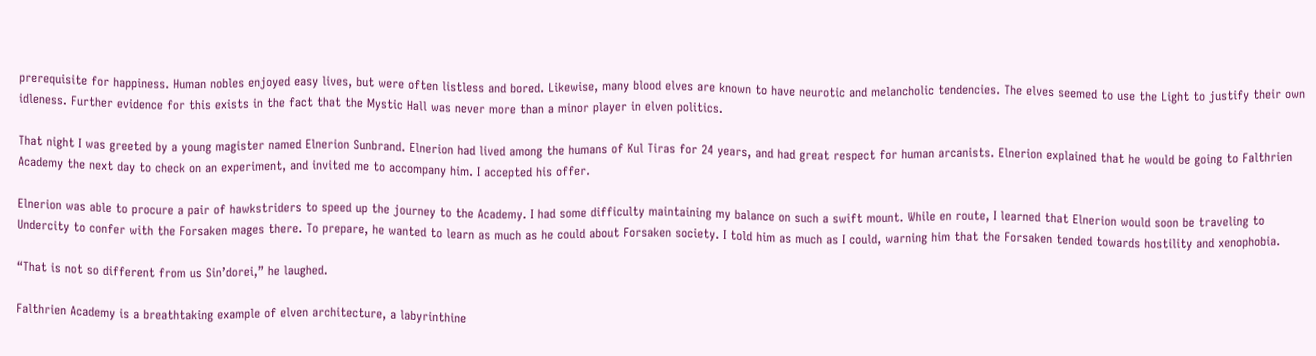prerequisite for happiness. Human nobles enjoyed easy lives, but were often listless and bored. Likewise, many blood elves are known to have neurotic and melancholic tendencies. The elves seemed to use the Light to justify their own idleness. Further evidence for this exists in the fact that the Mystic Hall was never more than a minor player in elven politics.

That night I was greeted by a young magister named Elnerion Sunbrand. Elnerion had lived among the humans of Kul Tiras for 24 years, and had great respect for human arcanists. Elnerion explained that he would be going to Falthrien Academy the next day to check on an experiment, and invited me to accompany him. I accepted his offer.

Elnerion was able to procure a pair of hawkstriders to speed up the journey to the Academy. I had some difficulty maintaining my balance on such a swift mount. While en route, I learned that Elnerion would soon be traveling to Undercity to confer with the Forsaken mages there. To prepare, he wanted to learn as much as he could about Forsaken society. I told him as much as I could, warning him that the Forsaken tended towards hostility and xenophobia.

“That is not so different from us Sin’dorei,” he laughed.

Falthrien Academy is a breathtaking example of elven architecture, a labyrinthine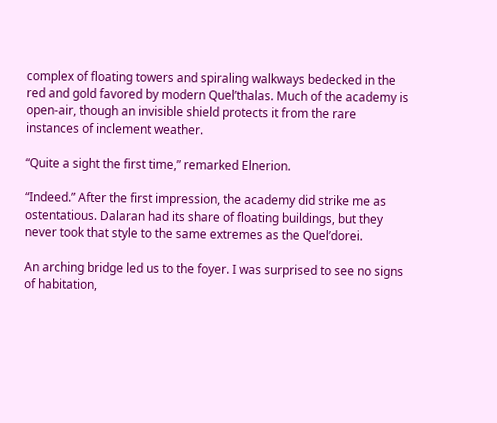complex of floating towers and spiraling walkways bedecked in the red and gold favored by modern Quel’thalas. Much of the academy is open-air, though an invisible shield protects it from the rare instances of inclement weather.

“Quite a sight the first time,” remarked Elnerion.

“Indeed.” After the first impression, the academy did strike me as ostentatious. Dalaran had its share of floating buildings, but they never took that style to the same extremes as the Quel’dorei.

An arching bridge led us to the foyer. I was surprised to see no signs of habitation,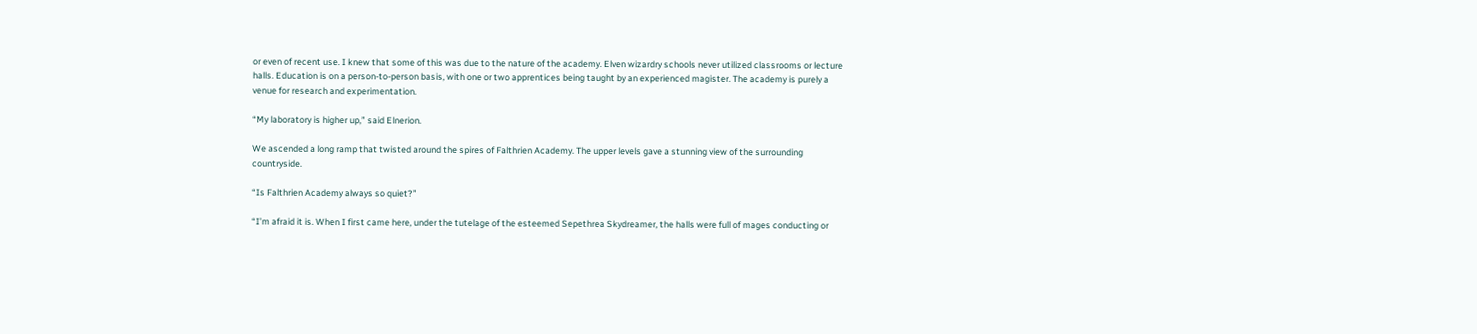or even of recent use. I knew that some of this was due to the nature of the academy. Elven wizardry schools never utilized classrooms or lecture halls. Education is on a person-to-person basis, with one or two apprentices being taught by an experienced magister. The academy is purely a venue for research and experimentation.

“My laboratory is higher up,” said Elnerion.

We ascended a long ramp that twisted around the spires of Falthrien Academy. The upper levels gave a stunning view of the surrounding countryside.

“Is Falthrien Academy always so quiet?”

“I’m afraid it is. When I first came here, under the tutelage of the esteemed Sepethrea Skydreamer, the halls were full of mages conducting or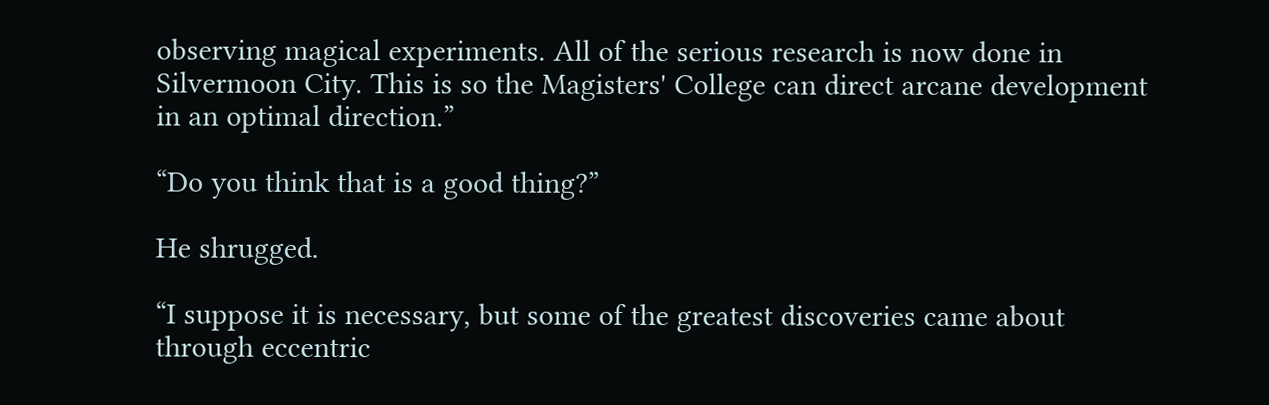observing magical experiments. All of the serious research is now done in Silvermoon City. This is so the Magisters' College can direct arcane development in an optimal direction.”

“Do you think that is a good thing?”

He shrugged.

“I suppose it is necessary, but some of the greatest discoveries came about through eccentric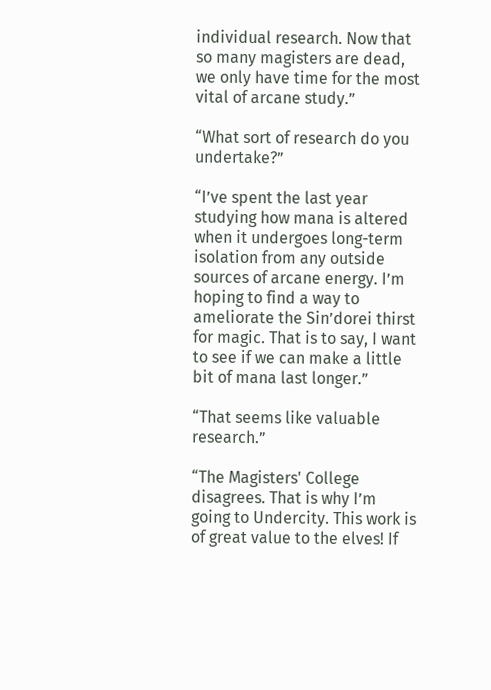individual research. Now that so many magisters are dead, we only have time for the most vital of arcane study.”

“What sort of research do you undertake?”

“I’ve spent the last year studying how mana is altered when it undergoes long-term isolation from any outside sources of arcane energy. I’m hoping to find a way to ameliorate the Sin’dorei thirst for magic. That is to say, I want to see if we can make a little bit of mana last longer.”

“That seems like valuable research.”

“The Magisters' College disagrees. That is why I’m going to Undercity. This work is of great value to the elves! If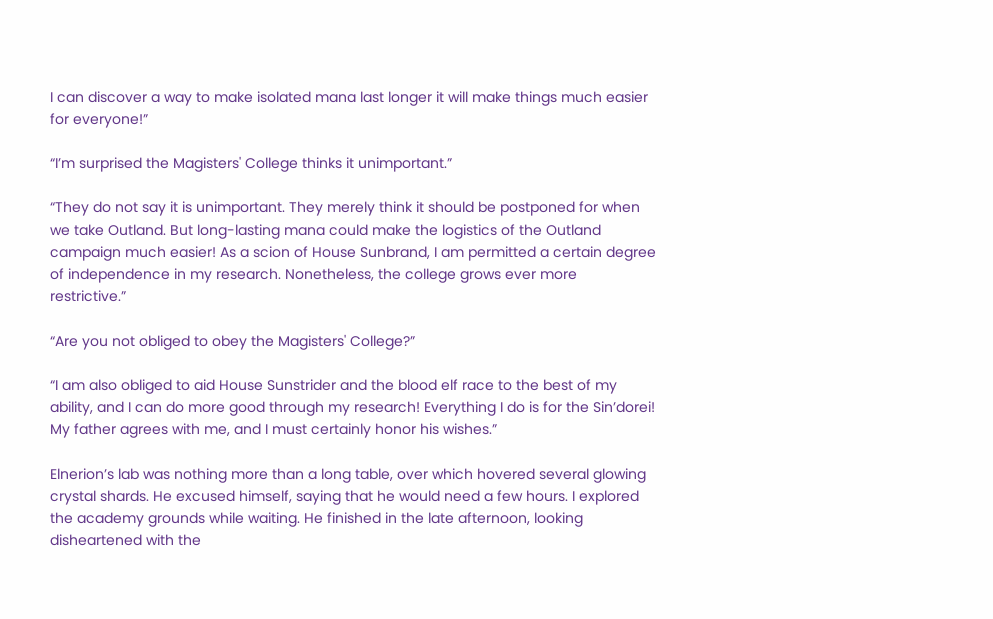I can discover a way to make isolated mana last longer it will make things much easier for everyone!”

“I’m surprised the Magisters' College thinks it unimportant.”

“They do not say it is unimportant. They merely think it should be postponed for when we take Outland. But long-lasting mana could make the logistics of the Outland campaign much easier! As a scion of House Sunbrand, I am permitted a certain degree of independence in my research. Nonetheless, the college grows ever more restrictive.”

“Are you not obliged to obey the Magisters' College?”

“I am also obliged to aid House Sunstrider and the blood elf race to the best of my ability, and I can do more good through my research! Everything I do is for the Sin’dorei! My father agrees with me, and I must certainly honor his wishes.”

Elnerion’s lab was nothing more than a long table, over which hovered several glowing crystal shards. He excused himself, saying that he would need a few hours. I explored the academy grounds while waiting. He finished in the late afternoon, looking disheartened with the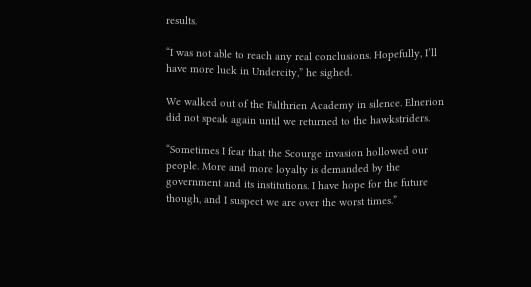results.

“I was not able to reach any real conclusions. Hopefully, I’ll have more luck in Undercity,” he sighed.

We walked out of the Falthrien Academy in silence. Elnerion did not speak again until we returned to the hawkstriders.

“Sometimes I fear that the Scourge invasion hollowed our people. More and more loyalty is demanded by the government and its institutions. I have hope for the future though, and I suspect we are over the worst times.”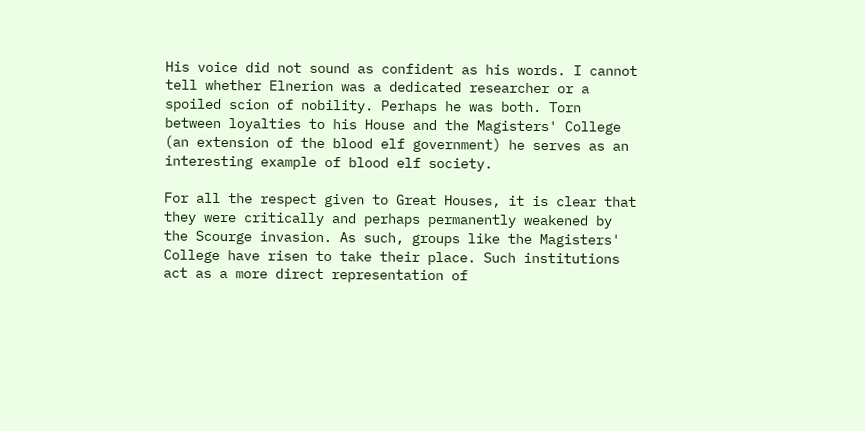His voice did not sound as confident as his words. I cannot tell whether Elnerion was a dedicated researcher or a spoiled scion of nobility. Perhaps he was both. Torn between loyalties to his House and the Magisters' College (an extension of the blood elf government) he serves as an interesting example of blood elf society.

For all the respect given to Great Houses, it is clear that they were critically and perhaps permanently weakened by the Scourge invasion. As such, groups like the Magisters' College have risen to take their place. Such institutions act as a more direct representation of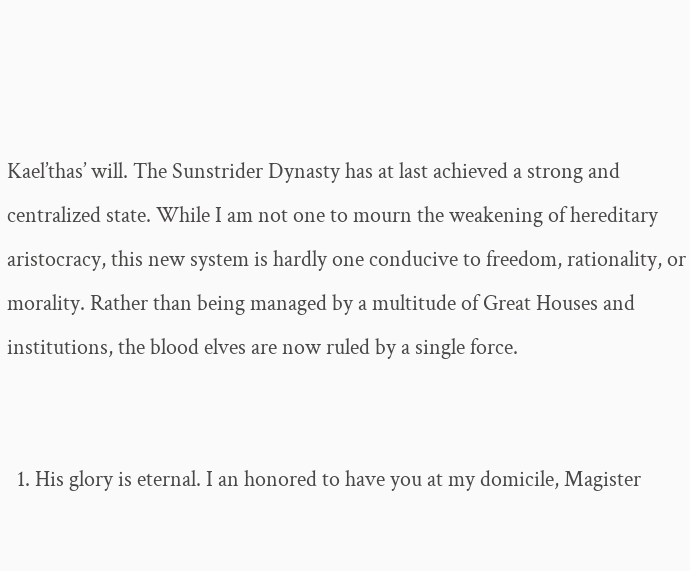Kael’thas’ will. The Sunstrider Dynasty has at last achieved a strong and centralized state. While I am not one to mourn the weakening of hereditary aristocracy, this new system is hardly one conducive to freedom, rationality, or morality. Rather than being managed by a multitude of Great Houses and institutions, the blood elves are now ruled by a single force.


  1. His glory is eternal. I an honored to have you at my domicile, Magister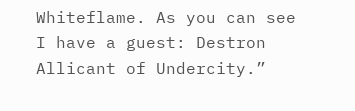Whiteflame. As you can see I have a guest: Destron Allicant of Undercity.”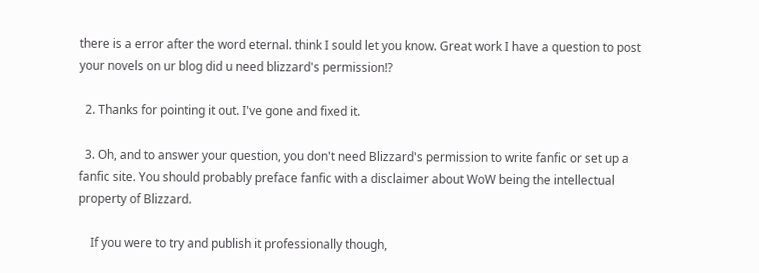there is a error after the word eternal. think I sould let you know. Great work I have a question to post your novels on ur blog did u need blizzard's permission!?

  2. Thanks for pointing it out. I've gone and fixed it.

  3. Oh, and to answer your question, you don't need Blizzard's permission to write fanfic or set up a fanfic site. You should probably preface fanfic with a disclaimer about WoW being the intellectual property of Blizzard.

    If you were to try and publish it professionally though,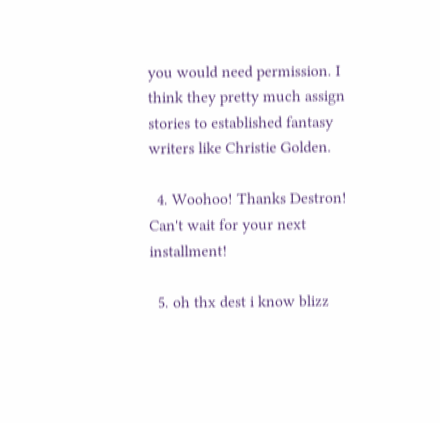you would need permission. I think they pretty much assign stories to established fantasy writers like Christie Golden.

  4. Woohoo! Thanks Destron! Can't wait for your next installment!

  5. oh thx dest i know blizz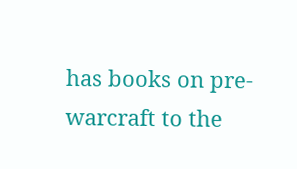has books on pre-warcraft to the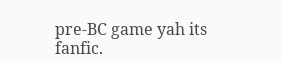pre-BC game yah its fanfic.